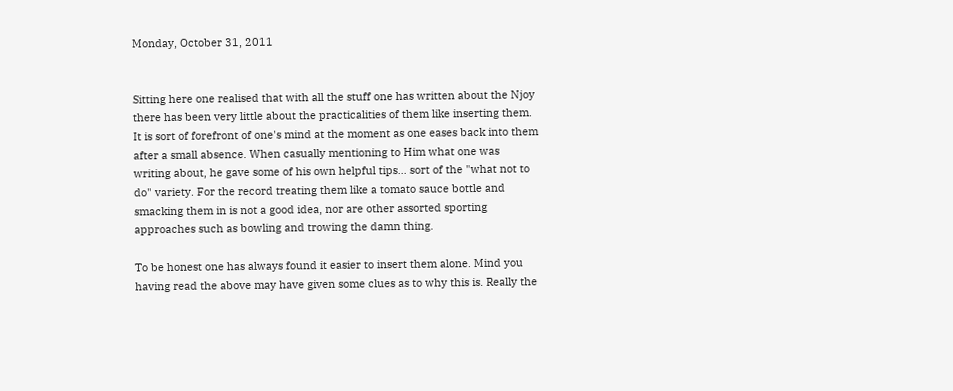Monday, October 31, 2011


Sitting here one realised that with all the stuff one has written about the Njoy there has been very little about the practicalities of them like inserting them. It is sort of forefront of one's mind at the moment as one eases back into them after a small absence. When casually mentioning to Him what one was writing about, he gave some of his own helpful tips... sort of the "what not to do" variety. For the record treating them like a tomato sauce bottle and smacking them in is not a good idea, nor are other assorted sporting approaches such as bowling and trowing the damn thing.

To be honest one has always found it easier to insert them alone. Mind you having read the above may have given some clues as to why this is. Really the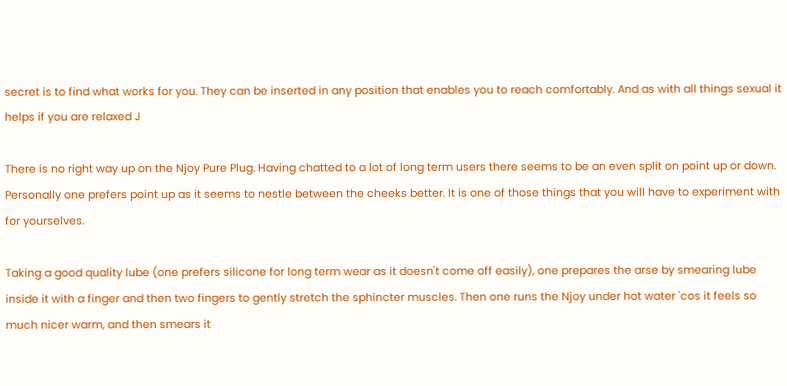secret is to find what works for you. They can be inserted in any position that enables you to reach comfortably. And as with all things sexual it helps if you are relaxed J

There is no right way up on the Njoy Pure Plug. Having chatted to a lot of long term users there seems to be an even split on point up or down. Personally one prefers point up as it seems to nestle between the cheeks better. It is one of those things that you will have to experiment with for yourselves.

Taking a good quality lube (one prefers silicone for long term wear as it doesn't come off easily), one prepares the arse by smearing lube inside it with a finger and then two fingers to gently stretch the sphincter muscles. Then one runs the Njoy under hot water 'cos it feels so much nicer warm, and then smears it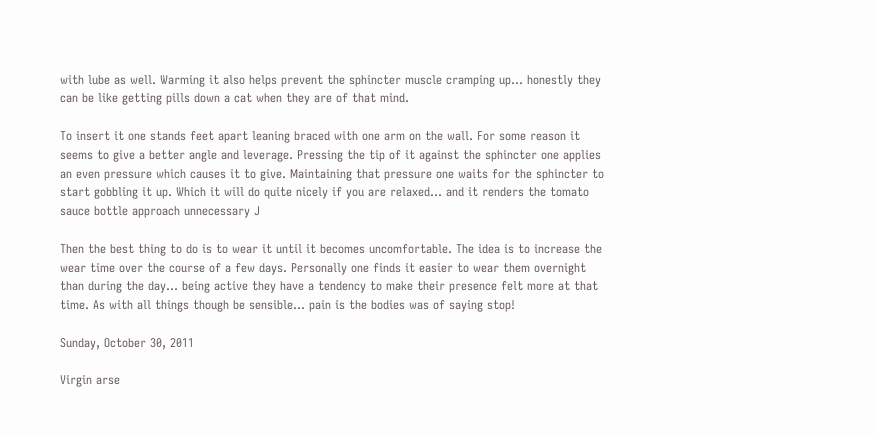with lube as well. Warming it also helps prevent the sphincter muscle cramping up... honestly they can be like getting pills down a cat when they are of that mind.

To insert it one stands feet apart leaning braced with one arm on the wall. For some reason it seems to give a better angle and leverage. Pressing the tip of it against the sphincter one applies an even pressure which causes it to give. Maintaining that pressure one waits for the sphincter to start gobbling it up. Which it will do quite nicely if you are relaxed... and it renders the tomato sauce bottle approach unnecessary J

Then the best thing to do is to wear it until it becomes uncomfortable. The idea is to increase the wear time over the course of a few days. Personally one finds it easier to wear them overnight than during the day... being active they have a tendency to make their presence felt more at that time. As with all things though be sensible... pain is the bodies was of saying stop!

Sunday, October 30, 2011

Virgin arse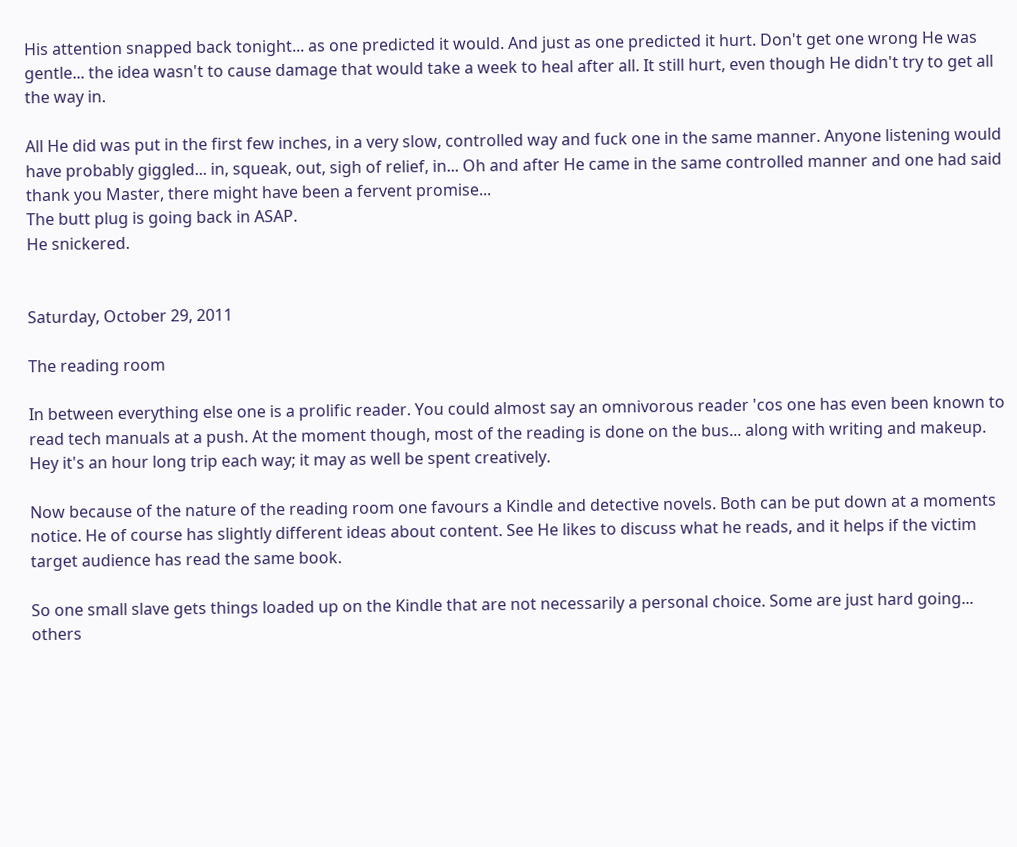His attention snapped back tonight... as one predicted it would. And just as one predicted it hurt. Don't get one wrong He was gentle... the idea wasn't to cause damage that would take a week to heal after all. It still hurt, even though He didn't try to get all the way in.

All He did was put in the first few inches, in a very slow, controlled way and fuck one in the same manner. Anyone listening would have probably giggled... in, squeak, out, sigh of relief, in... Oh and after He came in the same controlled manner and one had said thank you Master, there might have been a fervent promise...
The butt plug is going back in ASAP.
He snickered.


Saturday, October 29, 2011

The reading room

In between everything else one is a prolific reader. You could almost say an omnivorous reader 'cos one has even been known to read tech manuals at a push. At the moment though, most of the reading is done on the bus... along with writing and makeup. Hey it's an hour long trip each way; it may as well be spent creatively.

Now because of the nature of the reading room one favours a Kindle and detective novels. Both can be put down at a moments notice. He of course has slightly different ideas about content. See He likes to discuss what he reads, and it helps if the victim target audience has read the same book.

So one small slave gets things loaded up on the Kindle that are not necessarily a personal choice. Some are just hard going... others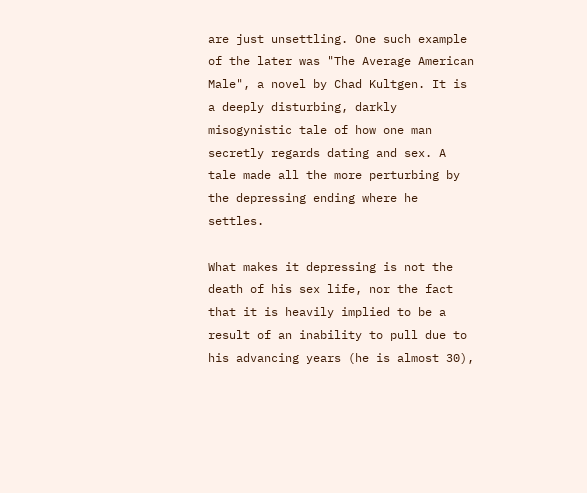are just unsettling. One such example of the later was "The Average American Male", a novel by Chad Kultgen. It is a deeply disturbing, darkly misogynistic tale of how one man secretly regards dating and sex. A tale made all the more perturbing by the depressing ending where he settles.

What makes it depressing is not the death of his sex life, nor the fact that it is heavily implied to be a result of an inability to pull due to his advancing years (he is almost 30),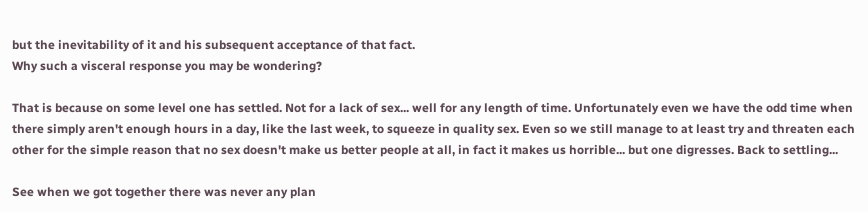but the inevitability of it and his subsequent acceptance of that fact.
Why such a visceral response you may be wondering?

That is because on some level one has settled. Not for a lack of sex... well for any length of time. Unfortunately even we have the odd time when there simply aren't enough hours in a day, like the last week, to squeeze in quality sex. Even so we still manage to at least try and threaten each other for the simple reason that no sex doesn't make us better people at all, in fact it makes us horrible... but one digresses. Back to settling...

See when we got together there was never any plan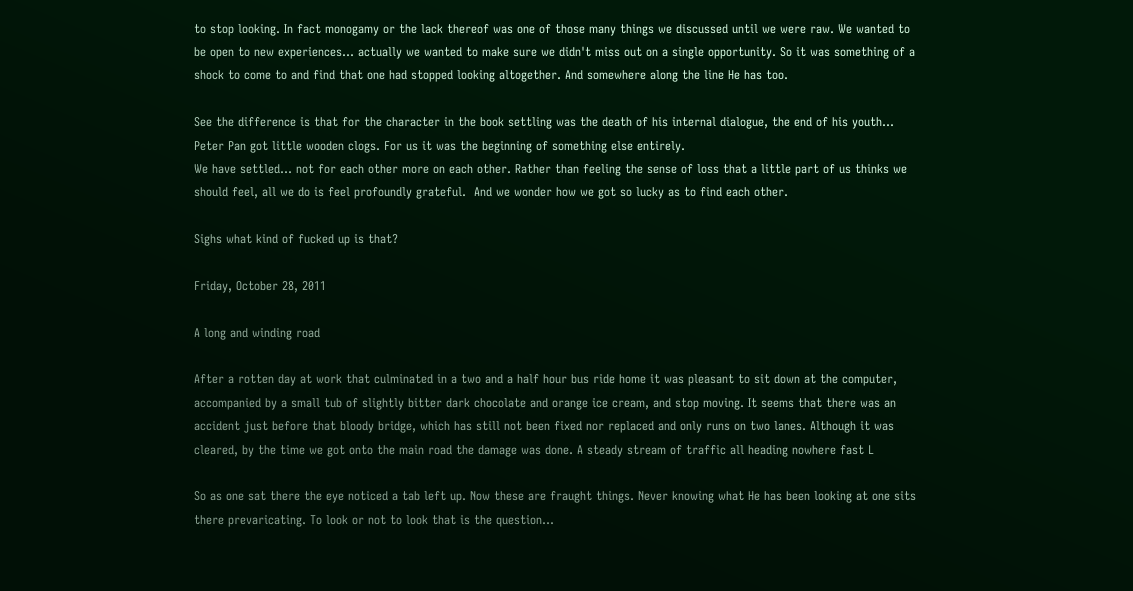to stop looking. In fact monogamy or the lack thereof was one of those many things we discussed until we were raw. We wanted to be open to new experiences... actually we wanted to make sure we didn't miss out on a single opportunity. So it was something of a shock to come to and find that one had stopped looking altogether. And somewhere along the line He has too.

See the difference is that for the character in the book settling was the death of his internal dialogue, the end of his youth... Peter Pan got little wooden clogs. For us it was the beginning of something else entirely.
We have settled... not for each other more on each other. Rather than feeling the sense of loss that a little part of us thinks we should feel, all we do is feel profoundly grateful.  And we wonder how we got so lucky as to find each other.

Sighs what kind of fucked up is that?

Friday, October 28, 2011

A long and winding road

After a rotten day at work that culminated in a two and a half hour bus ride home it was pleasant to sit down at the computer, accompanied by a small tub of slightly bitter dark chocolate and orange ice cream, and stop moving. It seems that there was an accident just before that bloody bridge, which has still not been fixed nor replaced and only runs on two lanes. Although it was cleared, by the time we got onto the main road the damage was done. A steady stream of traffic all heading nowhere fast L

So as one sat there the eye noticed a tab left up. Now these are fraught things. Never knowing what He has been looking at one sits there prevaricating. To look or not to look that is the question...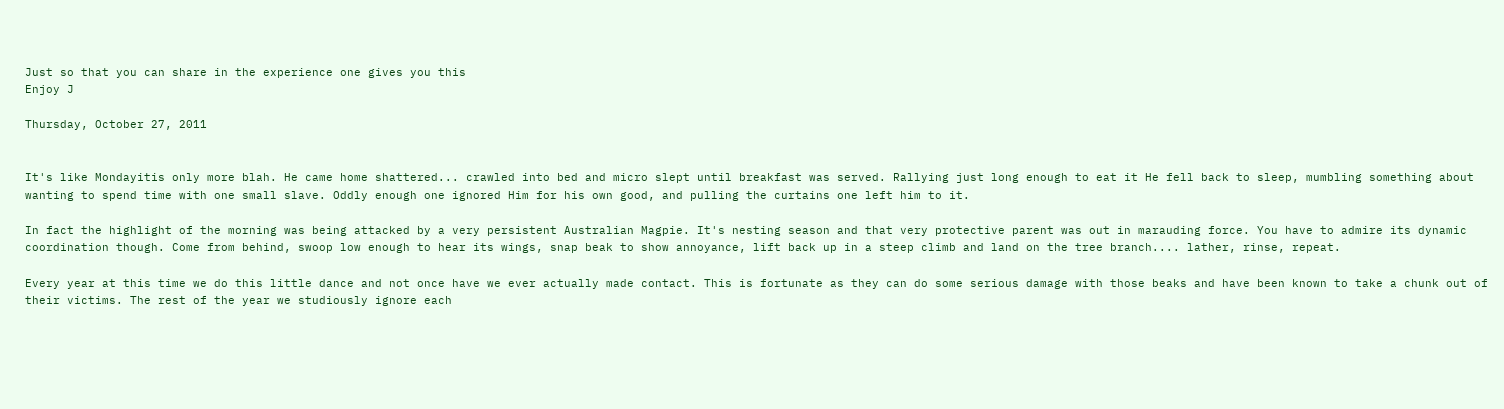Just so that you can share in the experience one gives you this
Enjoy J

Thursday, October 27, 2011


It's like Mondayitis only more blah. He came home shattered... crawled into bed and micro slept until breakfast was served. Rallying just long enough to eat it He fell back to sleep, mumbling something about wanting to spend time with one small slave. Oddly enough one ignored Him for his own good, and pulling the curtains one left him to it.

In fact the highlight of the morning was being attacked by a very persistent Australian Magpie. It's nesting season and that very protective parent was out in marauding force. You have to admire its dynamic coordination though. Come from behind, swoop low enough to hear its wings, snap beak to show annoyance, lift back up in a steep climb and land on the tree branch.... lather, rinse, repeat.

Every year at this time we do this little dance and not once have we ever actually made contact. This is fortunate as they can do some serious damage with those beaks and have been known to take a chunk out of their victims. The rest of the year we studiously ignore each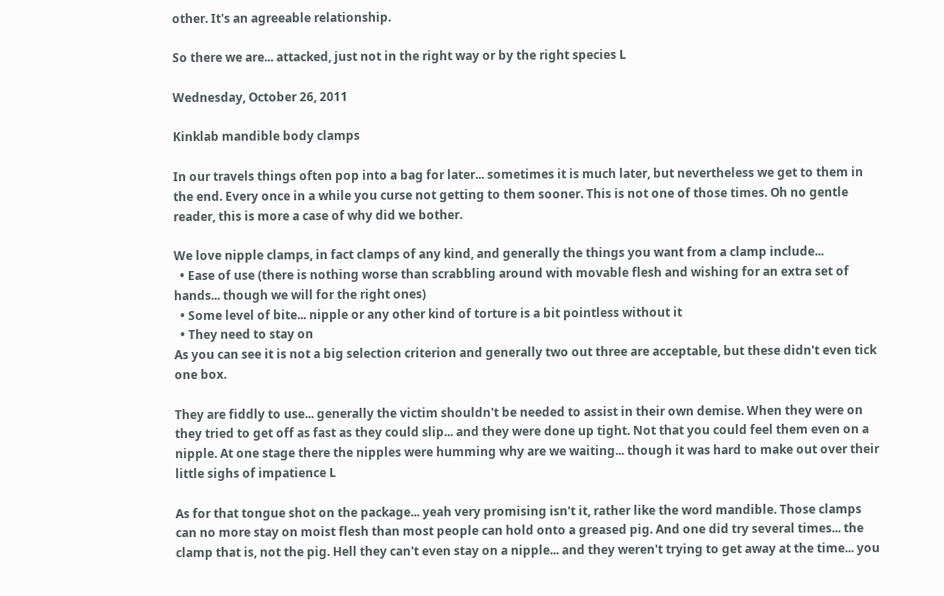other. It's an agreeable relationship.

So there we are... attacked, just not in the right way or by the right species L

Wednesday, October 26, 2011

Kinklab mandible body clamps

In our travels things often pop into a bag for later... sometimes it is much later, but nevertheless we get to them in the end. Every once in a while you curse not getting to them sooner. This is not one of those times. Oh no gentle reader, this is more a case of why did we bother.

We love nipple clamps, in fact clamps of any kind, and generally the things you want from a clamp include...
  • Ease of use (there is nothing worse than scrabbling around with movable flesh and wishing for an extra set of hands... though we will for the right ones)
  • Some level of bite... nipple or any other kind of torture is a bit pointless without it
  • They need to stay on
As you can see it is not a big selection criterion and generally two out three are acceptable, but these didn't even tick one box.

They are fiddly to use... generally the victim shouldn't be needed to assist in their own demise. When they were on they tried to get off as fast as they could slip... and they were done up tight. Not that you could feel them even on a nipple. At one stage there the nipples were humming why are we waiting... though it was hard to make out over their little sighs of impatience L

As for that tongue shot on the package... yeah very promising isn't it, rather like the word mandible. Those clamps can no more stay on moist flesh than most people can hold onto a greased pig. And one did try several times... the clamp that is, not the pig. Hell they can't even stay on a nipple... and they weren't trying to get away at the time... you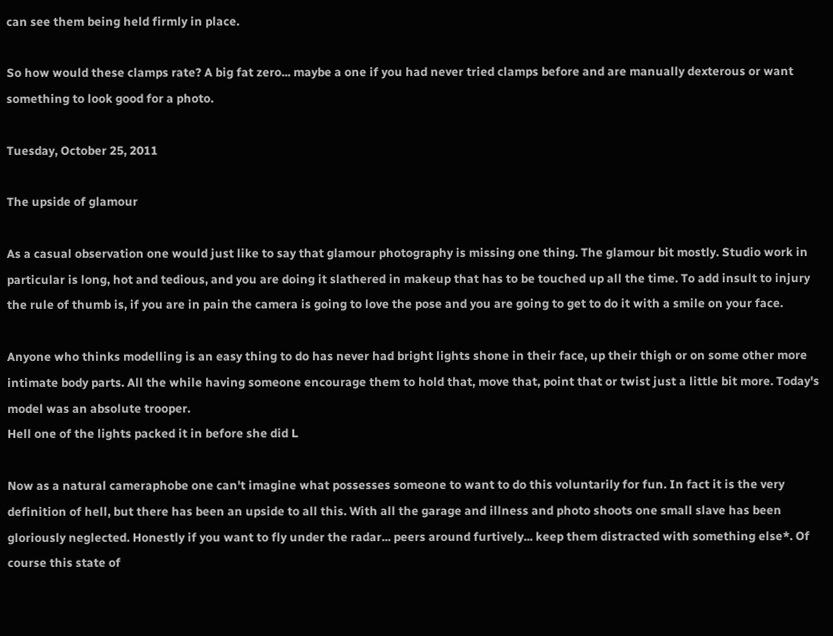can see them being held firmly in place.

So how would these clamps rate? A big fat zero... maybe a one if you had never tried clamps before and are manually dexterous or want something to look good for a photo.

Tuesday, October 25, 2011

The upside of glamour

As a casual observation one would just like to say that glamour photography is missing one thing. The glamour bit mostly. Studio work in particular is long, hot and tedious, and you are doing it slathered in makeup that has to be touched up all the time. To add insult to injury the rule of thumb is, if you are in pain the camera is going to love the pose and you are going to get to do it with a smile on your face.

Anyone who thinks modelling is an easy thing to do has never had bright lights shone in their face, up their thigh or on some other more intimate body parts. All the while having someone encourage them to hold that, move that, point that or twist just a little bit more. Today's model was an absolute trooper.
Hell one of the lights packed it in before she did L

Now as a natural cameraphobe one can't imagine what possesses someone to want to do this voluntarily for fun. In fact it is the very definition of hell, but there has been an upside to all this. With all the garage and illness and photo shoots one small slave has been gloriously neglected. Honestly if you want to fly under the radar... peers around furtively... keep them distracted with something else*. Of course this state of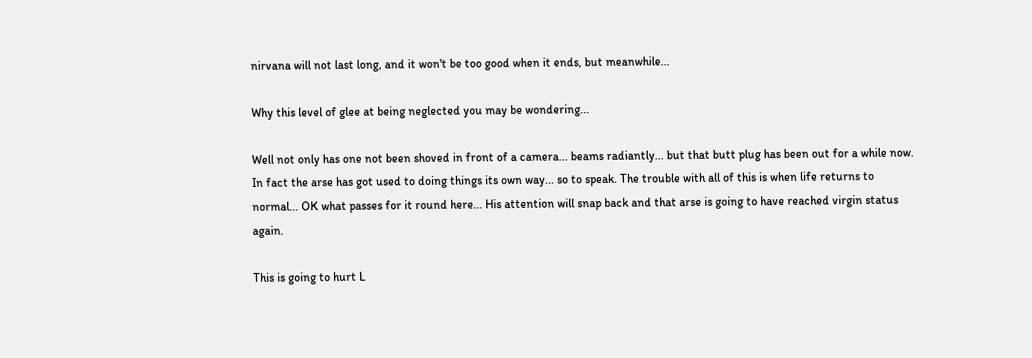nirvana will not last long, and it won't be too good when it ends, but meanwhile...

Why this level of glee at being neglected you may be wondering...

Well not only has one not been shoved in front of a camera... beams radiantly... but that butt plug has been out for a while now. In fact the arse has got used to doing things its own way... so to speak. The trouble with all of this is when life returns to normal... OK what passes for it round here... His attention will snap back and that arse is going to have reached virgin status again.

This is going to hurt L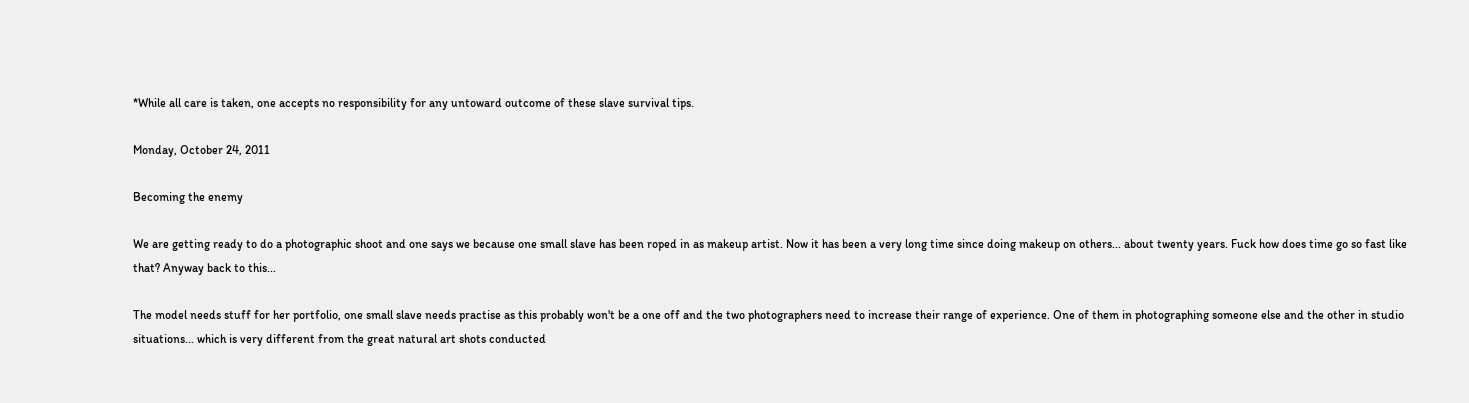*While all care is taken, one accepts no responsibility for any untoward outcome of these slave survival tips.

Monday, October 24, 2011

Becoming the enemy

We are getting ready to do a photographic shoot and one says we because one small slave has been roped in as makeup artist. Now it has been a very long time since doing makeup on others... about twenty years. Fuck how does time go so fast like that? Anyway back to this...

The model needs stuff for her portfolio, one small slave needs practise as this probably won't be a one off and the two photographers need to increase their range of experience. One of them in photographing someone else and the other in studio situations... which is very different from the great natural art shots conducted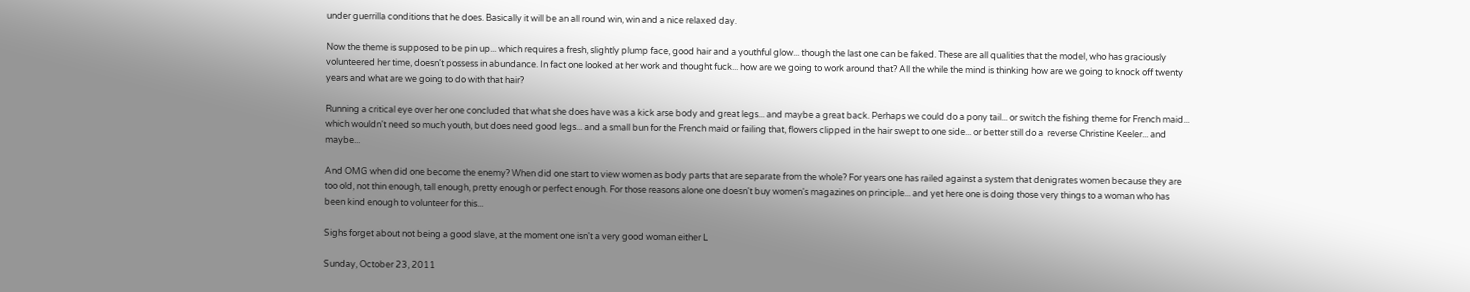under guerrilla conditions that he does. Basically it will be an all round win, win and a nice relaxed day.

Now the theme is supposed to be pin up... which requires a fresh, slightly plump face, good hair and a youthful glow... though the last one can be faked. These are all qualities that the model, who has graciously volunteered her time, doesn't possess in abundance. In fact one looked at her work and thought fuck... how are we going to work around that? All the while the mind is thinking how are we going to knock off twenty years and what are we going to do with that hair?

Running a critical eye over her one concluded that what she does have was a kick arse body and great legs... and maybe a great back. Perhaps we could do a pony tail... or switch the fishing theme for French maid... which wouldn't need so much youth, but does need good legs... and a small bun for the French maid or failing that, flowers clipped in the hair swept to one side... or better still do a  reverse Christine Keeler... and maybe...

And OMG when did one become the enemy? When did one start to view women as body parts that are separate from the whole? For years one has railed against a system that denigrates women because they are too old, not thin enough, tall enough, pretty enough or perfect enough. For those reasons alone one doesn't buy women's magazines on principle... and yet here one is doing those very things to a woman who has been kind enough to volunteer for this...

Sighs forget about not being a good slave, at the moment one isn't a very good woman either L

Sunday, October 23, 2011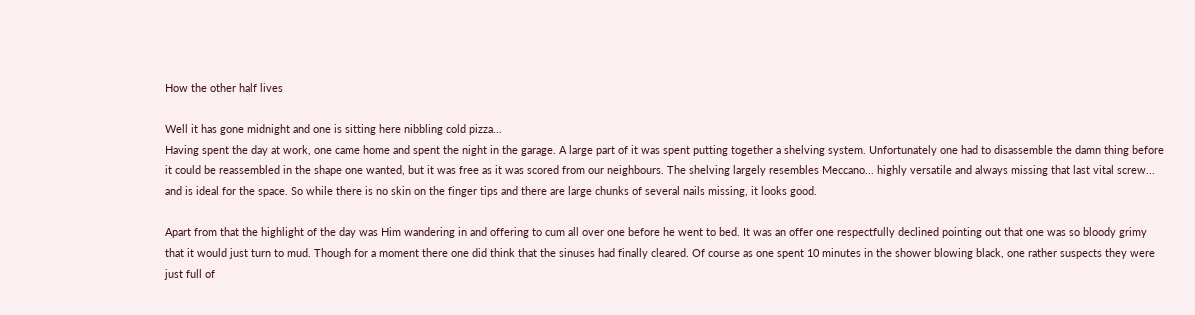How the other half lives

Well it has gone midnight and one is sitting here nibbling cold pizza...
Having spent the day at work, one came home and spent the night in the garage. A large part of it was spent putting together a shelving system. Unfortunately one had to disassemble the damn thing before it could be reassembled in the shape one wanted, but it was free as it was scored from our neighbours. The shelving largely resembles Meccano... highly versatile and always missing that last vital screw... and is ideal for the space. So while there is no skin on the finger tips and there are large chunks of several nails missing, it looks good.

Apart from that the highlight of the day was Him wandering in and offering to cum all over one before he went to bed. It was an offer one respectfully declined pointing out that one was so bloody grimy that it would just turn to mud. Though for a moment there one did think that the sinuses had finally cleared. Of course as one spent 10 minutes in the shower blowing black, one rather suspects they were just full of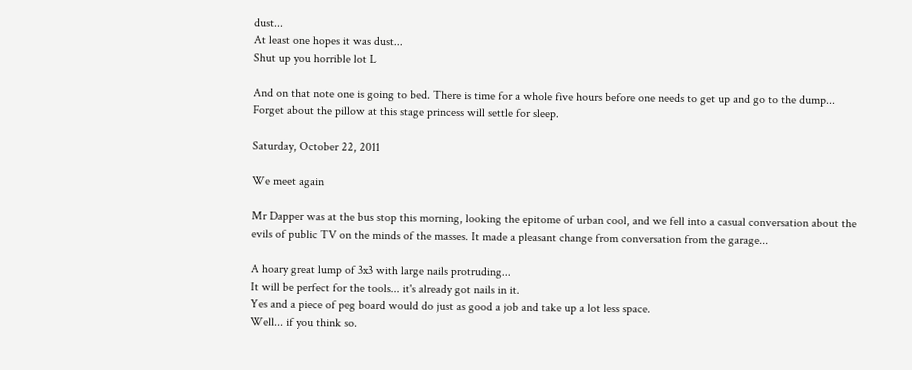dust...
At least one hopes it was dust...
Shut up you horrible lot L

And on that note one is going to bed. There is time for a whole five hours before one needs to get up and go to the dump...
Forget about the pillow at this stage princess will settle for sleep.

Saturday, October 22, 2011

We meet again

Mr Dapper was at the bus stop this morning, looking the epitome of urban cool, and we fell into a casual conversation about the evils of public TV on the minds of the masses. It made a pleasant change from conversation from the garage...

A hoary great lump of 3x3 with large nails protruding...
It will be perfect for the tools... it's already got nails in it.
Yes and a piece of peg board would do just as good a job and take up a lot less space.
Well... if you think so.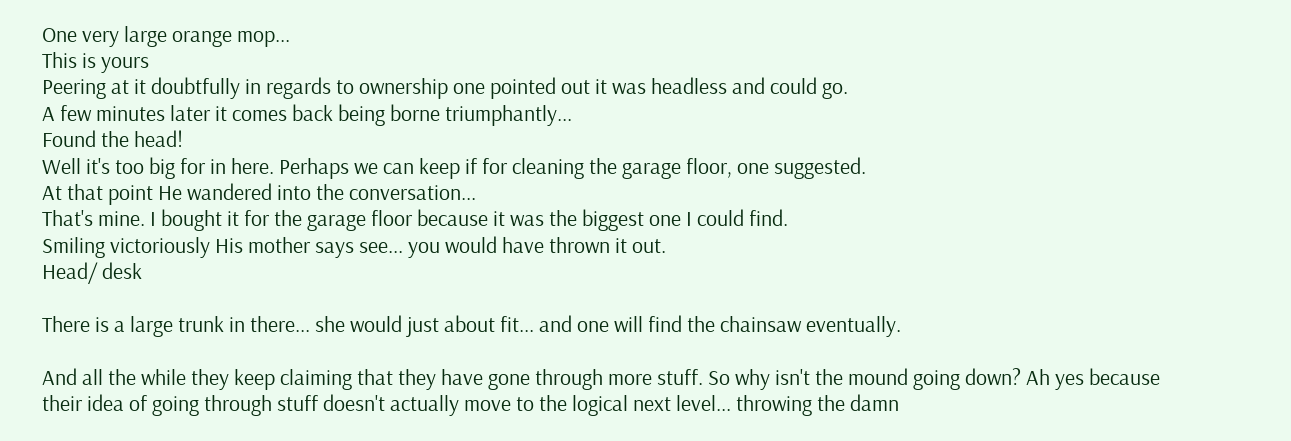One very large orange mop...
This is yours
Peering at it doubtfully in regards to ownership one pointed out it was headless and could go.
A few minutes later it comes back being borne triumphantly...
Found the head!
Well it's too big for in here. Perhaps we can keep if for cleaning the garage floor, one suggested.
At that point He wandered into the conversation...
That's mine. I bought it for the garage floor because it was the biggest one I could find.
Smiling victoriously His mother says see... you would have thrown it out.
Head/ desk

There is a large trunk in there... she would just about fit... and one will find the chainsaw eventually.

And all the while they keep claiming that they have gone through more stuff. So why isn't the mound going down? Ah yes because their idea of going through stuff doesn't actually move to the logical next level... throwing the damn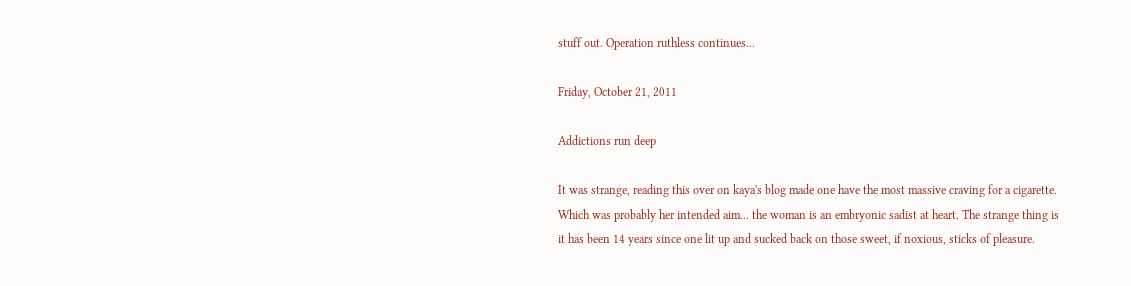stuff out. Operation ruthless continues...

Friday, October 21, 2011

Addictions run deep

It was strange, reading this over on kaya's blog made one have the most massive craving for a cigarette. Which was probably her intended aim... the woman is an embryonic sadist at heart. The strange thing is it has been 14 years since one lit up and sucked back on those sweet, if noxious, sticks of pleasure.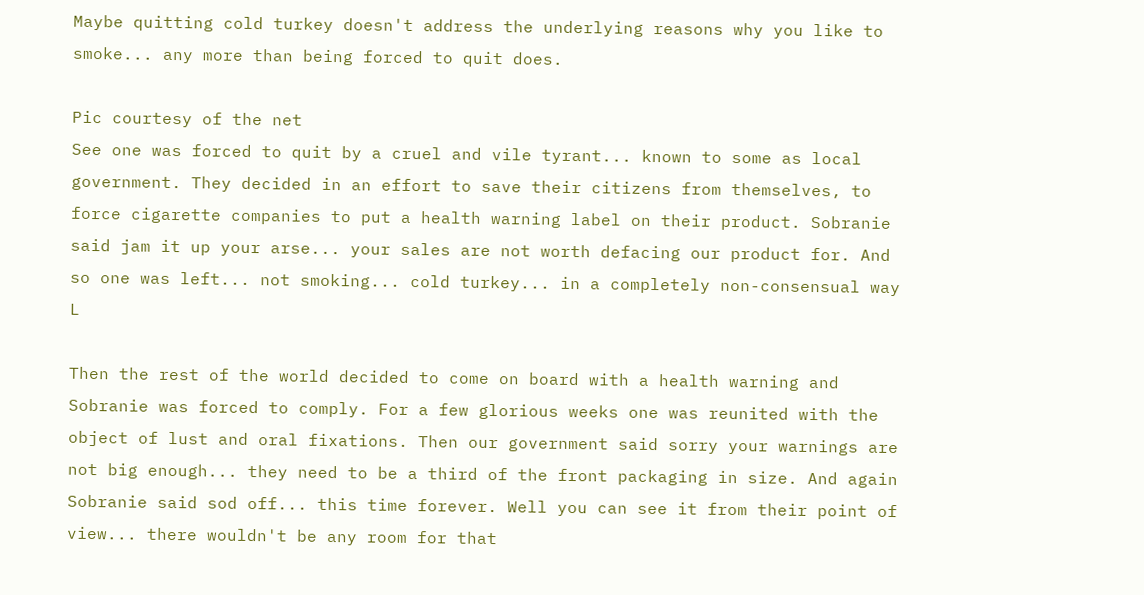Maybe quitting cold turkey doesn't address the underlying reasons why you like to smoke... any more than being forced to quit does.

Pic courtesy of the net
See one was forced to quit by a cruel and vile tyrant... known to some as local government. They decided in an effort to save their citizens from themselves, to force cigarette companies to put a health warning label on their product. Sobranie said jam it up your arse... your sales are not worth defacing our product for. And so one was left... not smoking... cold turkey... in a completely non-consensual way L

Then the rest of the world decided to come on board with a health warning and Sobranie was forced to comply. For a few glorious weeks one was reunited with the object of lust and oral fixations. Then our government said sorry your warnings are not big enough... they need to be a third of the front packaging in size. And again Sobranie said sod off... this time forever. Well you can see it from their point of view... there wouldn't be any room for that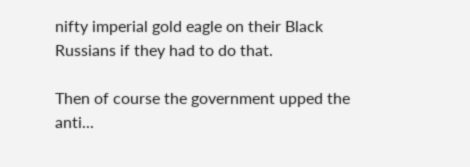nifty imperial gold eagle on their Black Russians if they had to do that.

Then of course the government upped the anti...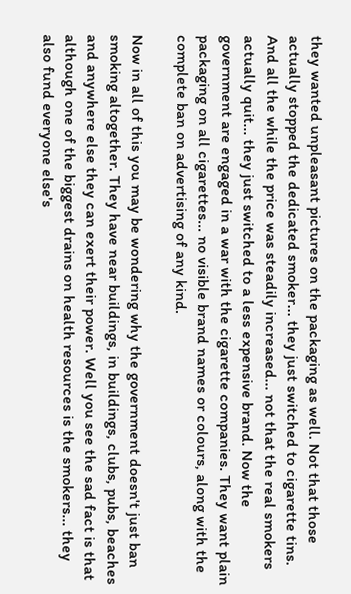they wanted unpleasant pictures on the packaging as well. Not that those actually stopped the dedicated smoker... they just switched to cigarette tins. And all the while the price was steadily increased... not that the real smokers actually quit... they just switched to a less expensive brand. Now the government are engaged in a war with the cigarette companies. They want plain packaging on all cigarettes... no visible brand names or colours, along with the complete ban on advertising of any kind.

Now in all of this you may be wondering why the government doesn't just ban smoking altogether. They have near buildings, in buildings, clubs, pubs, beaches and anywhere else they can exert their power. Well you see the sad fact is that although one of the biggest drains on health resources is the smokers... they also fund everyone else's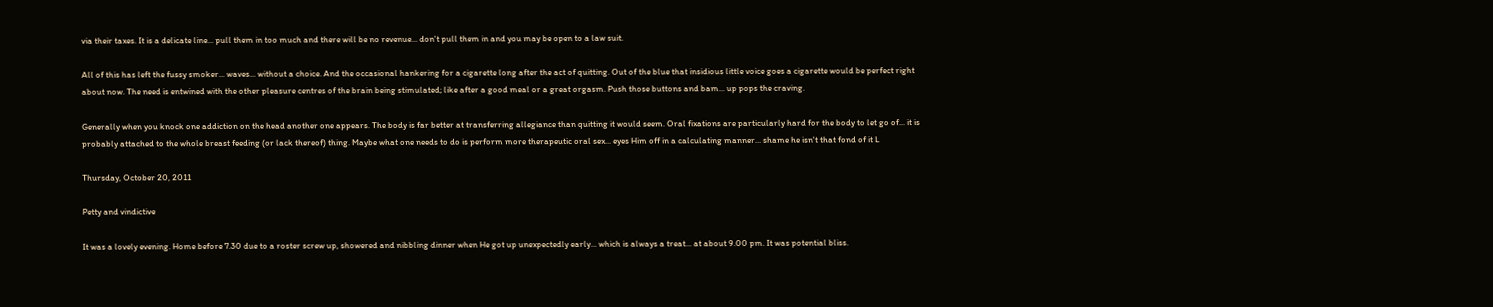via their taxes. It is a delicate line... pull them in too much and there will be no revenue... don't pull them in and you may be open to a law suit.

All of this has left the fussy smoker... waves... without a choice. And the occasional hankering for a cigarette long after the act of quitting. Out of the blue that insidious little voice goes a cigarette would be perfect right about now. The need is entwined with the other pleasure centres of the brain being stimulated; like after a good meal or a great orgasm. Push those buttons and bam... up pops the craving.

Generally when you knock one addiction on the head another one appears. The body is far better at transferring allegiance than quitting it would seem. Oral fixations are particularly hard for the body to let go of... it is probably attached to the whole breast feeding (or lack thereof) thing. Maybe what one needs to do is perform more therapeutic oral sex... eyes Him off in a calculating manner... shame he isn't that fond of it L

Thursday, October 20, 2011

Petty and vindictive

It was a lovely evening. Home before 7.30 due to a roster screw up, showered and nibbling dinner when He got up unexpectedly early... which is always a treat... at about 9.00 pm. It was potential bliss.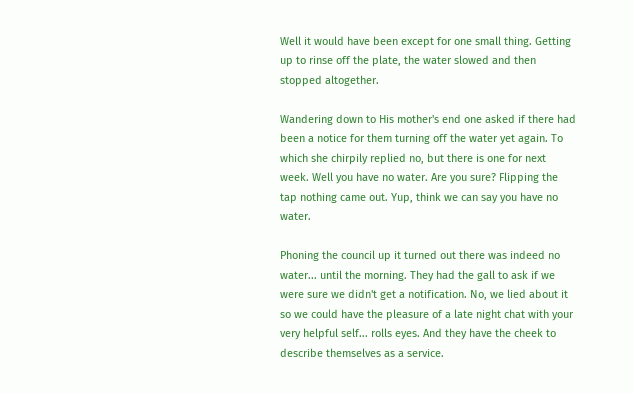Well it would have been except for one small thing. Getting up to rinse off the plate, the water slowed and then stopped altogether.

Wandering down to His mother's end one asked if there had been a notice for them turning off the water yet again. To which she chirpily replied no, but there is one for next week. Well you have no water. Are you sure? Flipping the tap nothing came out. Yup, think we can say you have no water.

Phoning the council up it turned out there was indeed no water... until the morning. They had the gall to ask if we were sure we didn't get a notification. No, we lied about it so we could have the pleasure of a late night chat with your very helpful self... rolls eyes. And they have the cheek to describe themselves as a service.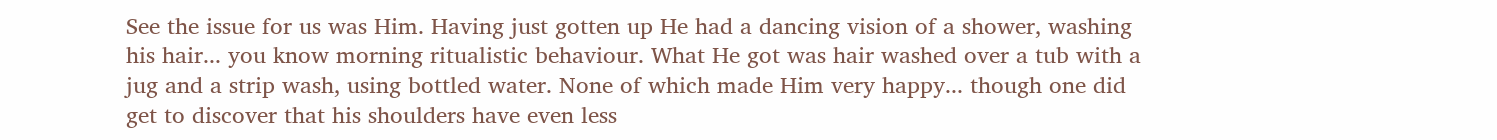See the issue for us was Him. Having just gotten up He had a dancing vision of a shower, washing his hair... you know morning ritualistic behaviour. What He got was hair washed over a tub with a jug and a strip wash, using bottled water. None of which made Him very happy... though one did get to discover that his shoulders have even less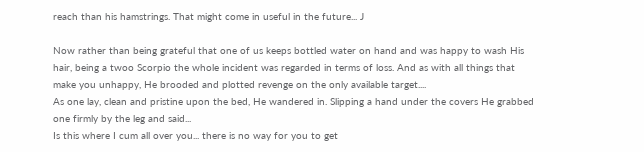reach than his hamstrings. That might come in useful in the future... J

Now rather than being grateful that one of us keeps bottled water on hand and was happy to wash His hair, being a twoo Scorpio the whole incident was regarded in terms of loss. And as with all things that make you unhappy, He brooded and plotted revenge on the only available target....
As one lay, clean and pristine upon the bed, He wandered in. Slipping a hand under the covers He grabbed one firmly by the leg and said...
Is this where I cum all over you... there is no way for you to get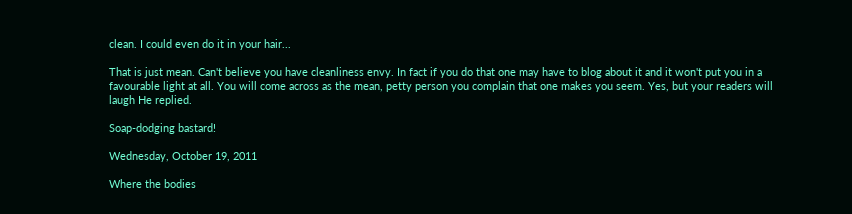clean. I could even do it in your hair...

That is just mean. Can't believe you have cleanliness envy. In fact if you do that one may have to blog about it and it won't put you in a favourable light at all. You will come across as the mean, petty person you complain that one makes you seem. Yes, but your readers will laugh He replied.

Soap-dodging bastard!

Wednesday, October 19, 2011

Where the bodies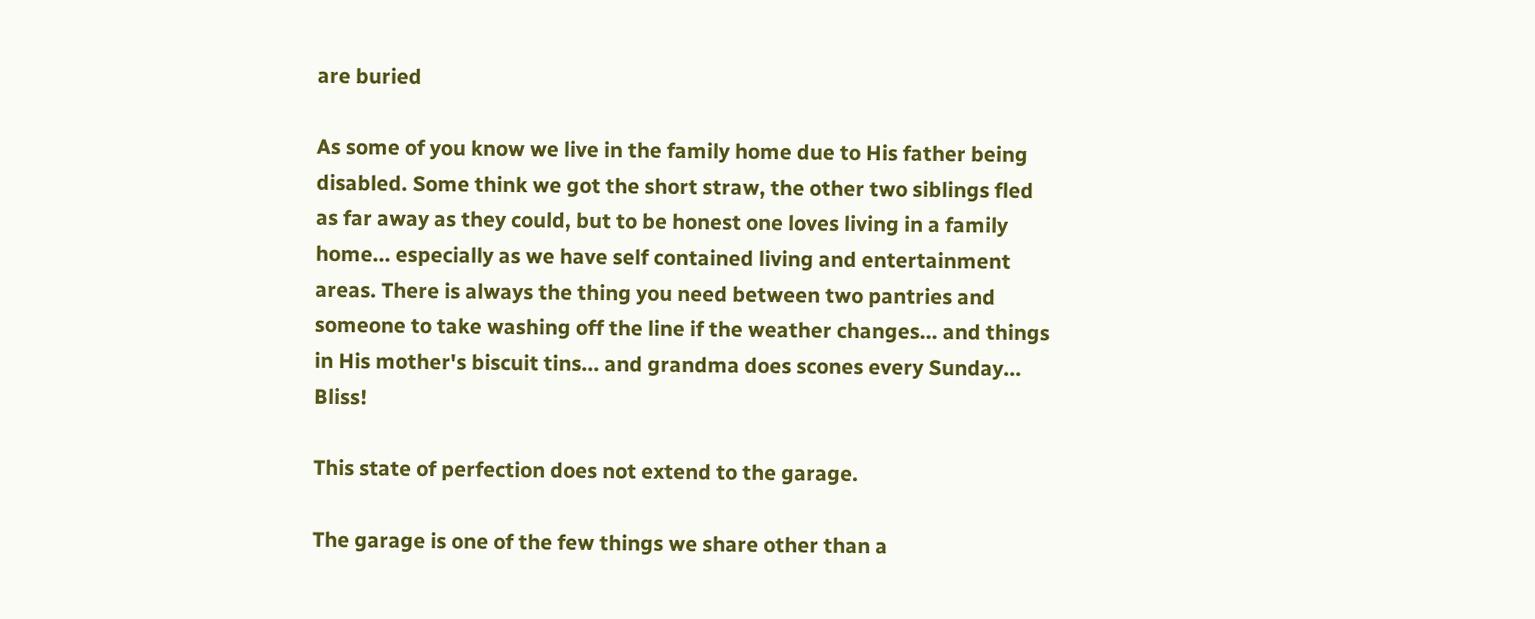are buried

As some of you know we live in the family home due to His father being disabled. Some think we got the short straw, the other two siblings fled as far away as they could, but to be honest one loves living in a family home... especially as we have self contained living and entertainment areas. There is always the thing you need between two pantries and someone to take washing off the line if the weather changes... and things in His mother's biscuit tins... and grandma does scones every Sunday... Bliss!

This state of perfection does not extend to the garage.

The garage is one of the few things we share other than a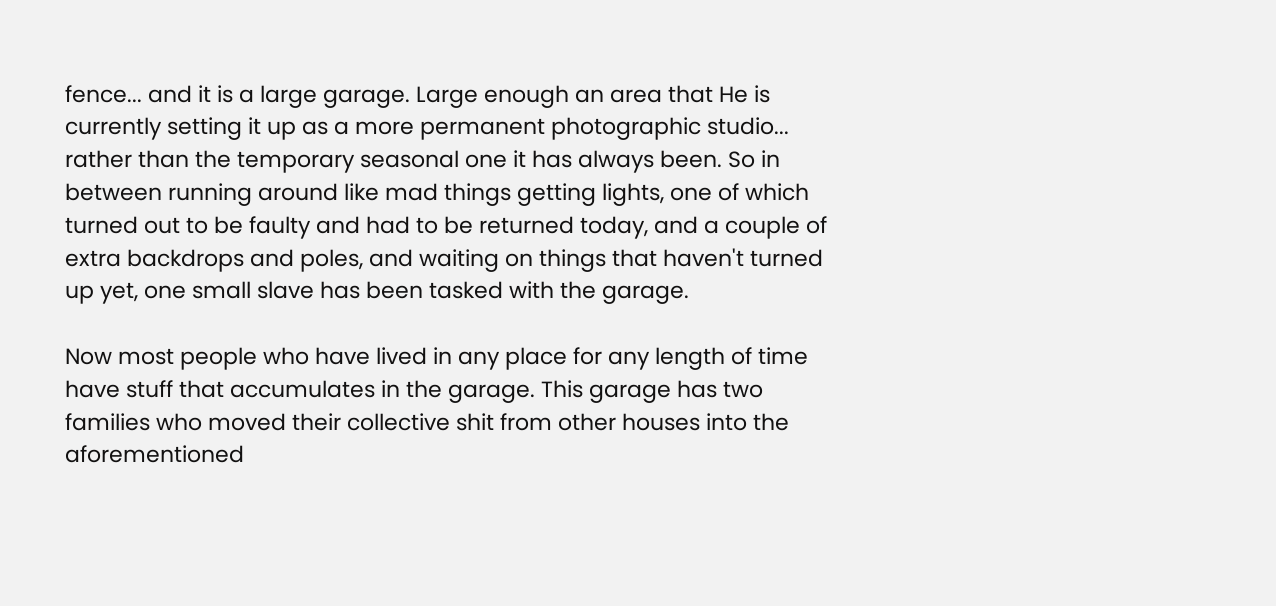fence... and it is a large garage. Large enough an area that He is currently setting it up as a more permanent photographic studio... rather than the temporary seasonal one it has always been. So in between running around like mad things getting lights, one of which turned out to be faulty and had to be returned today, and a couple of extra backdrops and poles, and waiting on things that haven't turned up yet, one small slave has been tasked with the garage.

Now most people who have lived in any place for any length of time have stuff that accumulates in the garage. This garage has two families who moved their collective shit from other houses into the aforementioned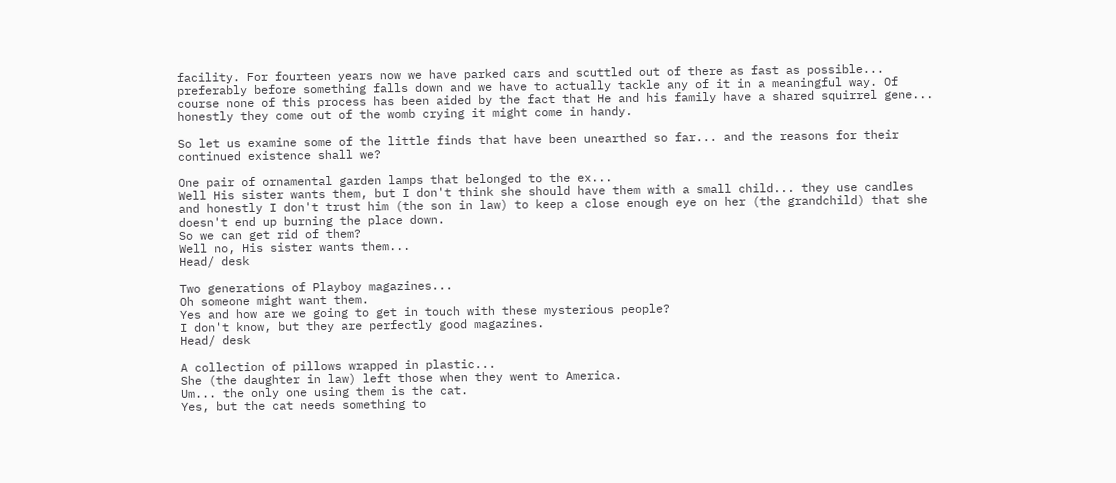facility. For fourteen years now we have parked cars and scuttled out of there as fast as possible... preferably before something falls down and we have to actually tackle any of it in a meaningful way. Of course none of this process has been aided by the fact that He and his family have a shared squirrel gene... honestly they come out of the womb crying it might come in handy.

So let us examine some of the little finds that have been unearthed so far... and the reasons for their continued existence shall we?

One pair of ornamental garden lamps that belonged to the ex...
Well His sister wants them, but I don't think she should have them with a small child... they use candles and honestly I don't trust him (the son in law) to keep a close enough eye on her (the grandchild) that she doesn't end up burning the place down.
So we can get rid of them?
Well no, His sister wants them...
Head/ desk

Two generations of Playboy magazines...
Oh someone might want them.
Yes and how are we going to get in touch with these mysterious people?
I don't know, but they are perfectly good magazines.
Head/ desk

A collection of pillows wrapped in plastic...
She (the daughter in law) left those when they went to America.
Um... the only one using them is the cat.
Yes, but the cat needs something to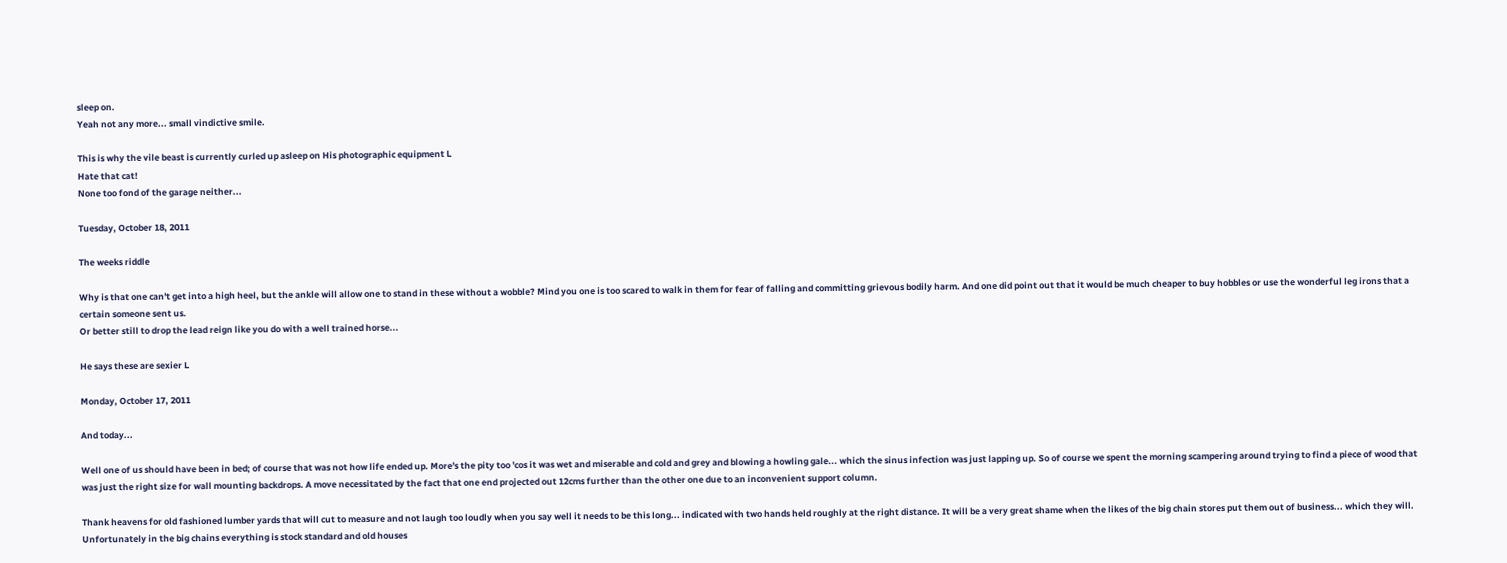sleep on.
Yeah not any more... small vindictive smile.

This is why the vile beast is currently curled up asleep on His photographic equipment L
Hate that cat!
None too fond of the garage neither...

Tuesday, October 18, 2011

The weeks riddle

Why is that one can't get into a high heel, but the ankle will allow one to stand in these without a wobble? Mind you one is too scared to walk in them for fear of falling and committing grievous bodily harm. And one did point out that it would be much cheaper to buy hobbles or use the wonderful leg irons that a certain someone sent us.
Or better still to drop the lead reign like you do with a well trained horse...

He says these are sexier L

Monday, October 17, 2011

And today...

Well one of us should have been in bed; of course that was not how life ended up. More's the pity too 'cos it was wet and miserable and cold and grey and blowing a howling gale... which the sinus infection was just lapping up. So of course we spent the morning scampering around trying to find a piece of wood that was just the right size for wall mounting backdrops. A move necessitated by the fact that one end projected out 12cms further than the other one due to an inconvenient support column.

Thank heavens for old fashioned lumber yards that will cut to measure and not laugh too loudly when you say well it needs to be this long... indicated with two hands held roughly at the right distance. It will be a very great shame when the likes of the big chain stores put them out of business... which they will. Unfortunately in the big chains everything is stock standard and old houses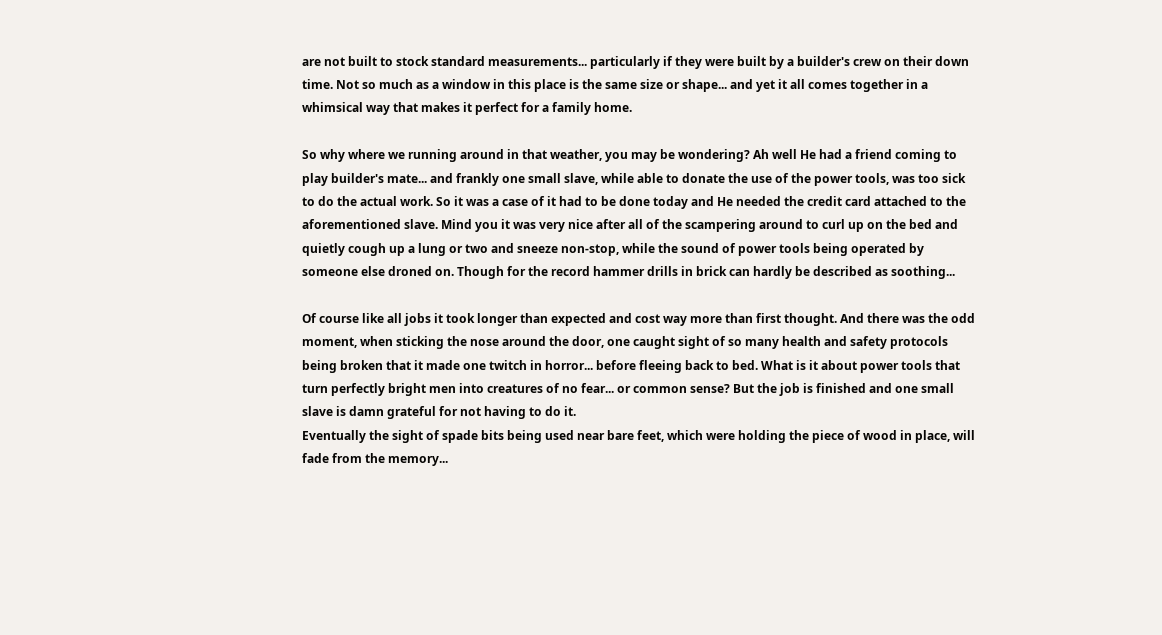are not built to stock standard measurements... particularly if they were built by a builder's crew on their down time. Not so much as a window in this place is the same size or shape... and yet it all comes together in a whimsical way that makes it perfect for a family home.

So why where we running around in that weather, you may be wondering? Ah well He had a friend coming to play builder's mate... and frankly one small slave, while able to donate the use of the power tools, was too sick to do the actual work. So it was a case of it had to be done today and He needed the credit card attached to the aforementioned slave. Mind you it was very nice after all of the scampering around to curl up on the bed and quietly cough up a lung or two and sneeze non-stop, while the sound of power tools being operated by someone else droned on. Though for the record hammer drills in brick can hardly be described as soothing...

Of course like all jobs it took longer than expected and cost way more than first thought. And there was the odd moment, when sticking the nose around the door, one caught sight of so many health and safety protocols being broken that it made one twitch in horror... before fleeing back to bed. What is it about power tools that turn perfectly bright men into creatures of no fear... or common sense? But the job is finished and one small slave is damn grateful for not having to do it.
Eventually the sight of spade bits being used near bare feet, which were holding the piece of wood in place, will fade from the memory...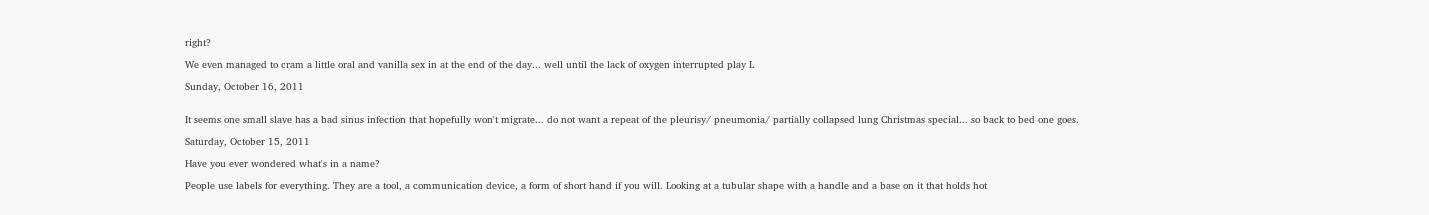right?

We even managed to cram a little oral and vanilla sex in at the end of the day... well until the lack of oxygen interrupted play L

Sunday, October 16, 2011


It seems one small slave has a bad sinus infection that hopefully won't migrate... do not want a repeat of the pleurisy/ pneumonia/ partially collapsed lung Christmas special... so back to bed one goes.

Saturday, October 15, 2011

Have you ever wondered what's in a name?

People use labels for everything. They are a tool, a communication device, a form of short hand if you will. Looking at a tubular shape with a handle and a base on it that holds hot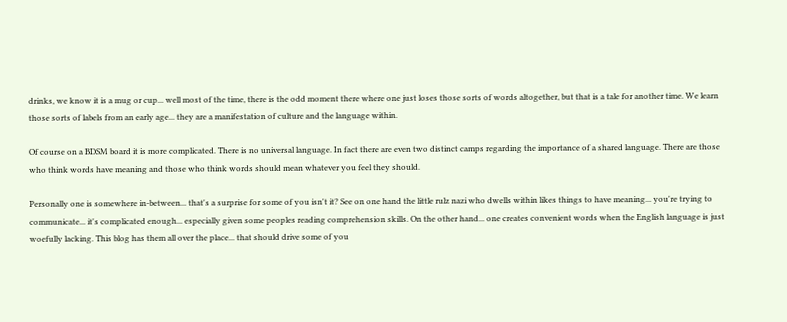drinks, we know it is a mug or cup... well most of the time, there is the odd moment there where one just loses those sorts of words altogether, but that is a tale for another time. We learn those sorts of labels from an early age... they are a manifestation of culture and the language within.

Of course on a BDSM board it is more complicated. There is no universal language. In fact there are even two distinct camps regarding the importance of a shared language. There are those who think words have meaning and those who think words should mean whatever you feel they should.

Personally one is somewhere in-between... that's a surprise for some of you isn't it? See on one hand the little rulz nazi who dwells within likes things to have meaning... you're trying to communicate... it's complicated enough... especially given some peoples reading comprehension skills. On the other hand... one creates convenient words when the English language is just woefully lacking. This blog has them all over the place... that should drive some of you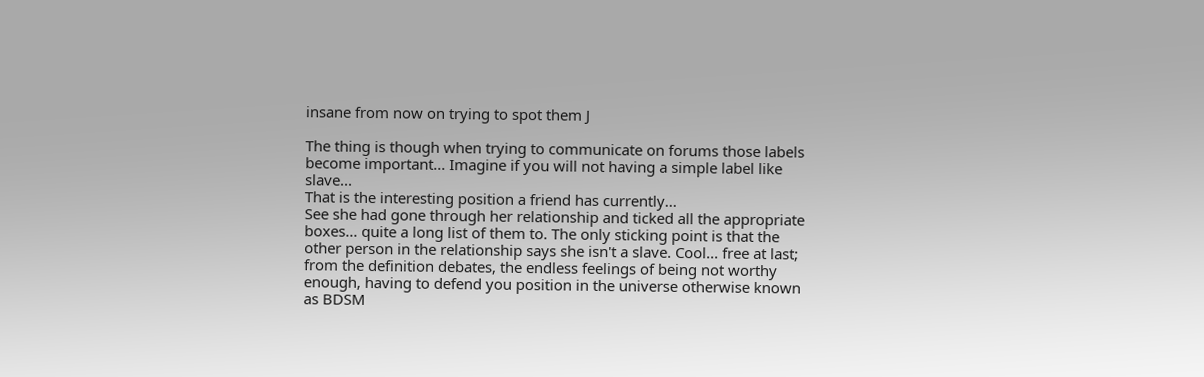insane from now on trying to spot them J

The thing is though when trying to communicate on forums those labels become important... Imagine if you will not having a simple label like slave...
That is the interesting position a friend has currently...
See she had gone through her relationship and ticked all the appropriate boxes... quite a long list of them to. The only sticking point is that the other person in the relationship says she isn't a slave. Cool... free at last; from the definition debates, the endless feelings of being not worthy enough, having to defend you position in the universe otherwise known as BDSM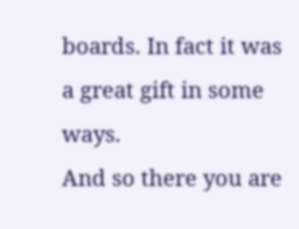boards. In fact it was a great gift in some ways.
And so there you are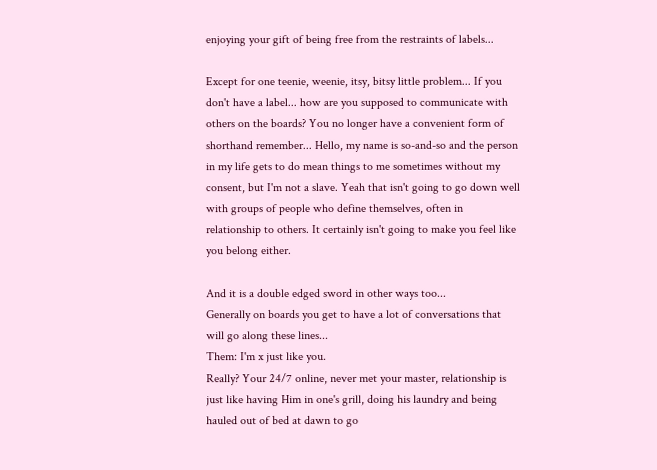enjoying your gift of being free from the restraints of labels...

Except for one teenie, weenie, itsy, bitsy little problem... If you don't have a label... how are you supposed to communicate with others on the boards? You no longer have a convenient form of shorthand remember... Hello, my name is so-and-so and the person in my life gets to do mean things to me sometimes without my consent, but I'm not a slave. Yeah that isn't going to go down well with groups of people who define themselves, often in relationship to others. It certainly isn't going to make you feel like you belong either.

And it is a double edged sword in other ways too...
Generally on boards you get to have a lot of conversations that will go along these lines...
Them: I'm x just like you.
Really? Your 24/7 online, never met your master, relationship is just like having Him in one's grill, doing his laundry and being hauled out of bed at dawn to go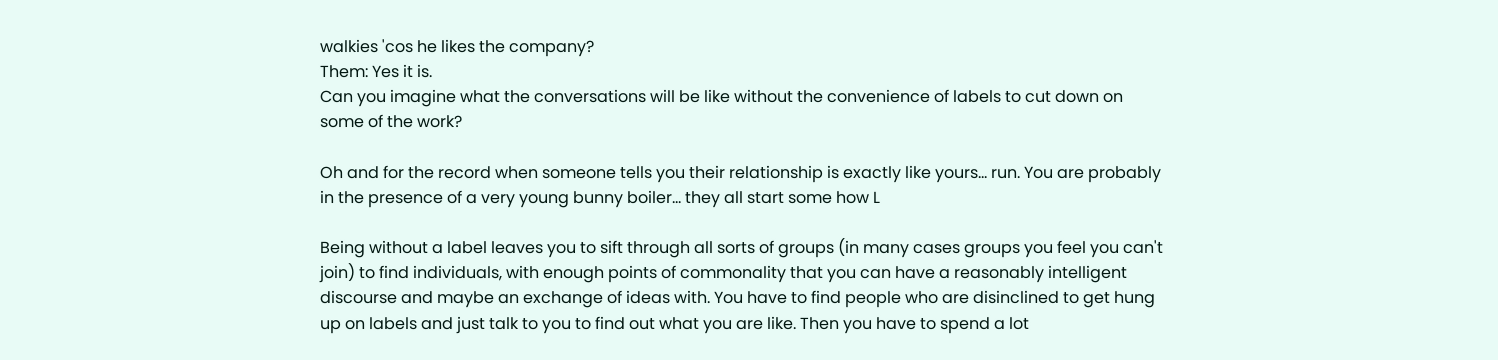walkies 'cos he likes the company?
Them: Yes it is.
Can you imagine what the conversations will be like without the convenience of labels to cut down on some of the work?

Oh and for the record when someone tells you their relationship is exactly like yours... run. You are probably in the presence of a very young bunny boiler... they all start some how L

Being without a label leaves you to sift through all sorts of groups (in many cases groups you feel you can't join) to find individuals, with enough points of commonality that you can have a reasonably intelligent discourse and maybe an exchange of ideas with. You have to find people who are disinclined to get hung up on labels and just talk to you to find out what you are like. Then you have to spend a lot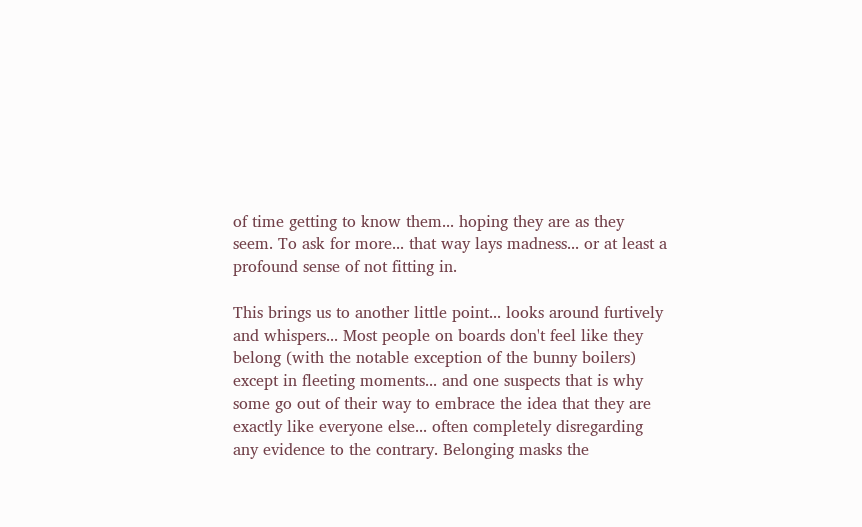of time getting to know them... hoping they are as they seem. To ask for more... that way lays madness... or at least a profound sense of not fitting in.

This brings us to another little point... looks around furtively and whispers... Most people on boards don't feel like they belong (with the notable exception of the bunny boilers) except in fleeting moments... and one suspects that is why some go out of their way to embrace the idea that they are exactly like everyone else... often completely disregarding any evidence to the contrary. Belonging masks the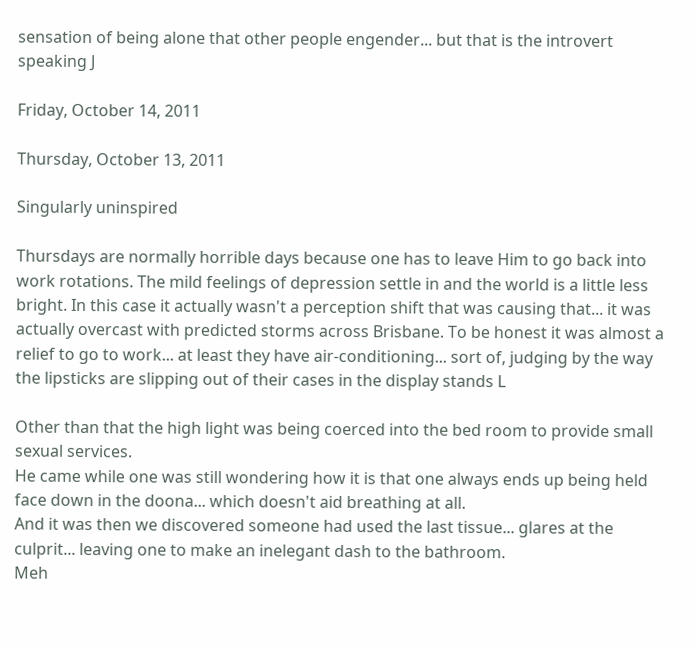sensation of being alone that other people engender... but that is the introvert speaking J

Friday, October 14, 2011

Thursday, October 13, 2011

Singularly uninspired

Thursdays are normally horrible days because one has to leave Him to go back into work rotations. The mild feelings of depression settle in and the world is a little less bright. In this case it actually wasn't a perception shift that was causing that... it was actually overcast with predicted storms across Brisbane. To be honest it was almost a relief to go to work... at least they have air-conditioning... sort of, judging by the way the lipsticks are slipping out of their cases in the display stands L

Other than that the high light was being coerced into the bed room to provide small sexual services.
He came while one was still wondering how it is that one always ends up being held face down in the doona... which doesn't aid breathing at all.
And it was then we discovered someone had used the last tissue... glares at the culprit... leaving one to make an inelegant dash to the bathroom.
Meh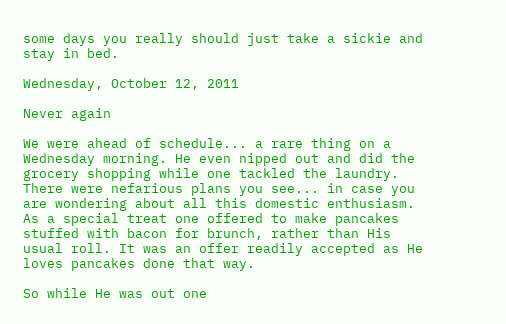some days you really should just take a sickie and stay in bed.

Wednesday, October 12, 2011

Never again

We were ahead of schedule... a rare thing on a Wednesday morning. He even nipped out and did the grocery shopping while one tackled the laundry. There were nefarious plans you see... in case you are wondering about all this domestic enthusiasm. As a special treat one offered to make pancakes stuffed with bacon for brunch, rather than His usual roll. It was an offer readily accepted as He loves pancakes done that way.

So while He was out one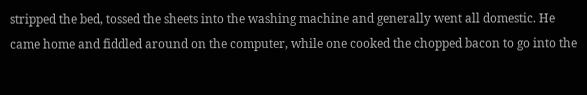stripped the bed, tossed the sheets into the washing machine and generally went all domestic. He came home and fiddled around on the computer, while one cooked the chopped bacon to go into the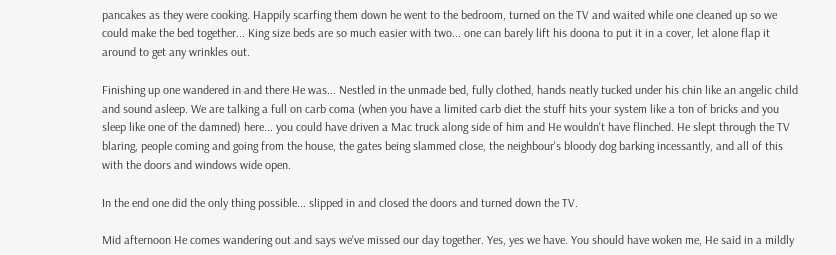pancakes as they were cooking. Happily scarfing them down he went to the bedroom, turned on the TV and waited while one cleaned up so we could make the bed together... King size beds are so much easier with two... one can barely lift his doona to put it in a cover, let alone flap it around to get any wrinkles out.

Finishing up one wandered in and there He was... Nestled in the unmade bed, fully clothed, hands neatly tucked under his chin like an angelic child and sound asleep. We are talking a full on carb coma (when you have a limited carb diet the stuff hits your system like a ton of bricks and you sleep like one of the damned) here... you could have driven a Mac truck along side of him and He wouldn't have flinched. He slept through the TV blaring, people coming and going from the house, the gates being slammed close, the neighbour's bloody dog barking incessantly, and all of this with the doors and windows wide open.

In the end one did the only thing possible... slipped in and closed the doors and turned down the TV.

Mid afternoon He comes wandering out and says we've missed our day together. Yes, yes we have. You should have woken me, He said in a mildly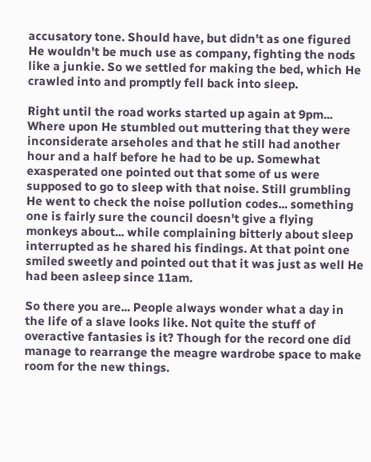accusatory tone. Should have, but didn't as one figured He wouldn't be much use as company, fighting the nods like a junkie. So we settled for making the bed, which He crawled into and promptly fell back into sleep.

Right until the road works started up again at 9pm...
Where upon He stumbled out muttering that they were inconsiderate arseholes and that he still had another hour and a half before he had to be up. Somewhat exasperated one pointed out that some of us were supposed to go to sleep with that noise. Still grumbling He went to check the noise pollution codes... something one is fairly sure the council doesn't give a flying monkeys about... while complaining bitterly about sleep interrupted as he shared his findings. At that point one smiled sweetly and pointed out that it was just as well He had been asleep since 11am.

So there you are... People always wonder what a day in the life of a slave looks like. Not quite the stuff of overactive fantasies is it? Though for the record one did manage to rearrange the meagre wardrobe space to make room for the new things.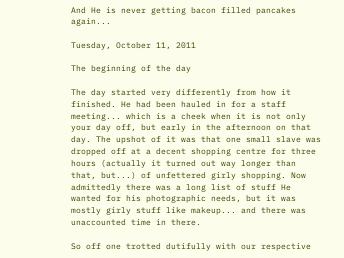And He is never getting bacon filled pancakes again...

Tuesday, October 11, 2011

The beginning of the day

The day started very differently from how it finished. He had been hauled in for a staff meeting... which is a cheek when it is not only your day off, but early in the afternoon on that day. The upshot of it was that one small slave was dropped off at a decent shopping centre for three hours (actually it turned out way longer than that, but...) of unfettered girly shopping. Now admittedly there was a long list of stuff He wanted for his photographic needs, but it was mostly girly stuff like makeup... and there was unaccounted time in there.

So off one trotted dutifully with our respective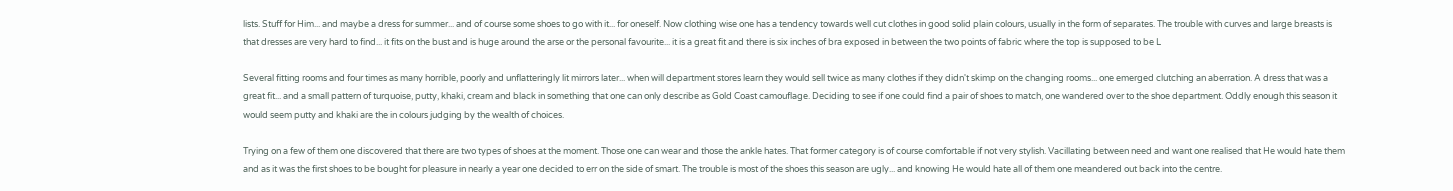lists. Stuff for Him... and maybe a dress for summer... and of course some shoes to go with it... for oneself. Now clothing wise one has a tendency towards well cut clothes in good solid plain colours, usually in the form of separates. The trouble with curves and large breasts is that dresses are very hard to find... it fits on the bust and is huge around the arse or the personal favourite... it is a great fit and there is six inches of bra exposed in between the two points of fabric where the top is supposed to be L

Several fitting rooms and four times as many horrible, poorly and unflatteringly lit mirrors later... when will department stores learn they would sell twice as many clothes if they didn't skimp on the changing rooms... one emerged clutching an aberration. A dress that was a great fit... and a small pattern of turquoise, putty, khaki, cream and black in something that one can only describe as Gold Coast camouflage. Deciding to see if one could find a pair of shoes to match, one wandered over to the shoe department. Oddly enough this season it would seem putty and khaki are the in colours judging by the wealth of choices.

Trying on a few of them one discovered that there are two types of shoes at the moment. Those one can wear and those the ankle hates. That former category is of course comfortable if not very stylish. Vacillating between need and want one realised that He would hate them and as it was the first shoes to be bought for pleasure in nearly a year one decided to err on the side of smart. The trouble is most of the shoes this season are ugly... and knowing He would hate all of them one meandered out back into the centre.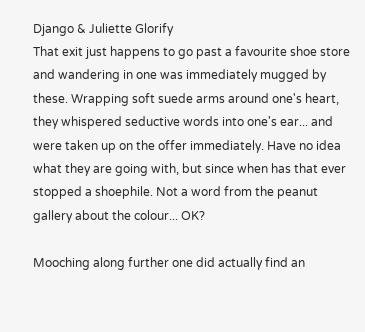Django & Juliette Glorify
That exit just happens to go past a favourite shoe store and wandering in one was immediately mugged by these. Wrapping soft suede arms around one's heart, they whispered seductive words into one's ear... and were taken up on the offer immediately. Have no idea what they are going with, but since when has that ever stopped a shoephile. Not a word from the peanut gallery about the colour... OK?

Mooching along further one did actually find an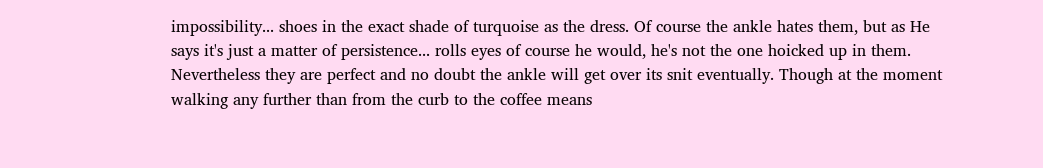impossibility... shoes in the exact shade of turquoise as the dress. Of course the ankle hates them, but as He says it's just a matter of persistence... rolls eyes of course he would, he's not the one hoicked up in them. Nevertheless they are perfect and no doubt the ankle will get over its snit eventually. Though at the moment walking any further than from the curb to the coffee means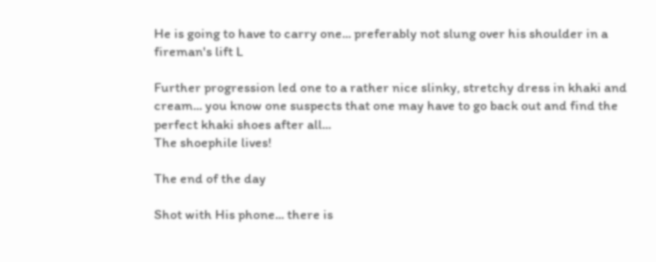He is going to have to carry one... preferably not slung over his shoulder in a fireman's lift L

Further progression led one to a rather nice slinky, stretchy dress in khaki and cream... you know one suspects that one may have to go back out and find the perfect khaki shoes after all...
The shoephile lives!

The end of the day

Shot with His phone... there is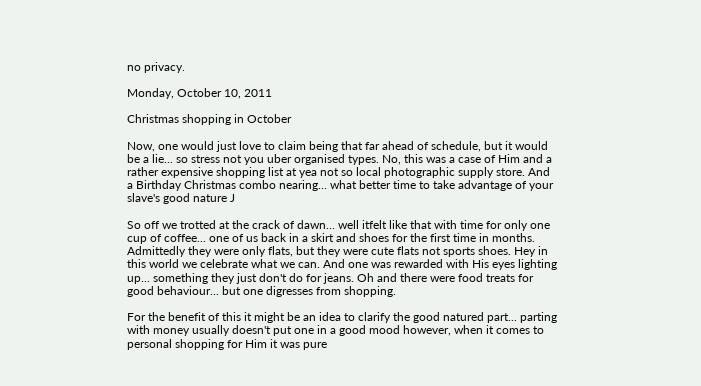no privacy.

Monday, October 10, 2011

Christmas shopping in October

Now, one would just love to claim being that far ahead of schedule, but it would be a lie... so stress not you uber organised types. No, this was a case of Him and a rather expensive shopping list at yea not so local photographic supply store. And a Birthday Christmas combo nearing... what better time to take advantage of your slave's good nature J

So off we trotted at the crack of dawn... well itfelt like that with time for only one cup of coffee... one of us back in a skirt and shoes for the first time in months. Admittedly they were only flats, but they were cute flats not sports shoes. Hey in this world we celebrate what we can. And one was rewarded with His eyes lighting up... something they just don't do for jeans. Oh and there were food treats for good behaviour... but one digresses from shopping.

For the benefit of this it might be an idea to clarify the good natured part... parting with money usually doesn't put one in a good mood however, when it comes to personal shopping for Him it was pure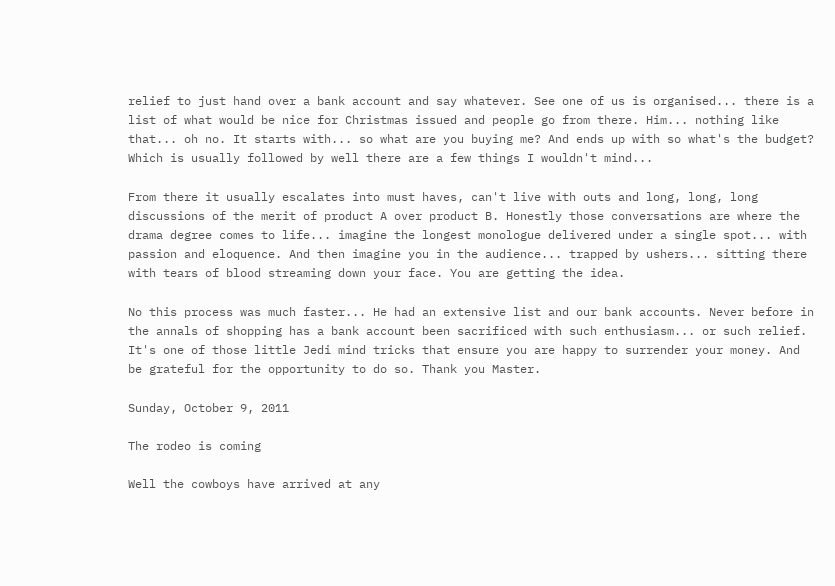relief to just hand over a bank account and say whatever. See one of us is organised... there is a list of what would be nice for Christmas issued and people go from there. Him... nothing like that... oh no. It starts with... so what are you buying me? And ends up with so what's the budget? Which is usually followed by well there are a few things I wouldn't mind...

From there it usually escalates into must haves, can't live with outs and long, long, long discussions of the merit of product A over product B. Honestly those conversations are where the drama degree comes to life... imagine the longest monologue delivered under a single spot... with passion and eloquence. And then imagine you in the audience... trapped by ushers... sitting there with tears of blood streaming down your face. You are getting the idea.

No this process was much faster... He had an extensive list and our bank accounts. Never before in the annals of shopping has a bank account been sacrificed with such enthusiasm... or such relief. It's one of those little Jedi mind tricks that ensure you are happy to surrender your money. And be grateful for the opportunity to do so. Thank you Master.

Sunday, October 9, 2011

The rodeo is coming

Well the cowboys have arrived at any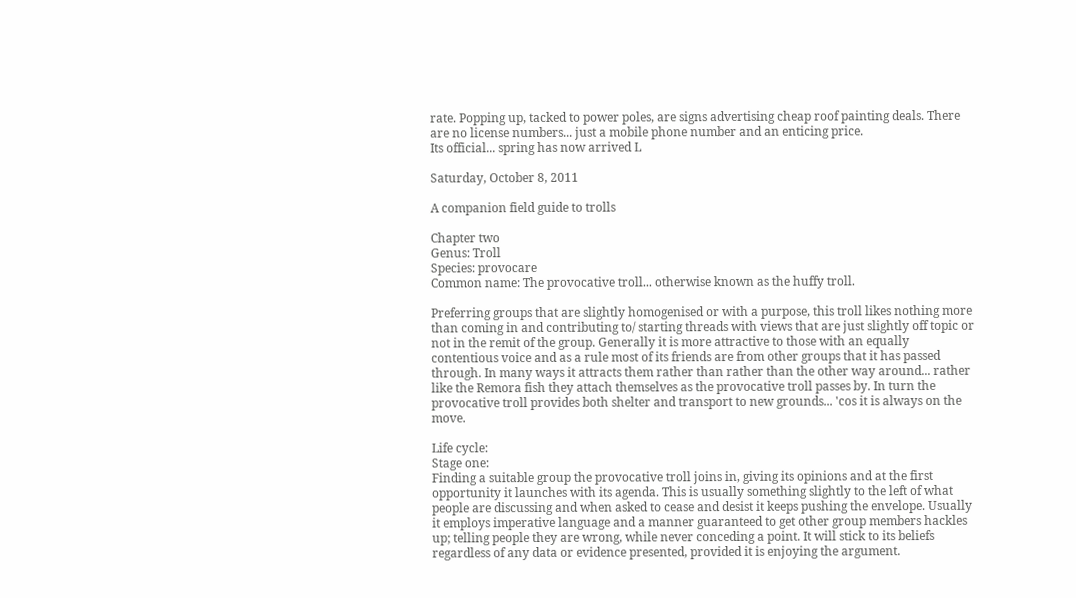rate. Popping up, tacked to power poles, are signs advertising cheap roof painting deals. There are no license numbers... just a mobile phone number and an enticing price.
Its official... spring has now arrived L

Saturday, October 8, 2011

A companion field guide to trolls

Chapter two
Genus: Troll
Species: provocare
Common name: The provocative troll... otherwise known as the huffy troll.

Preferring groups that are slightly homogenised or with a purpose, this troll likes nothing more than coming in and contributing to/ starting threads with views that are just slightly off topic or not in the remit of the group. Generally it is more attractive to those with an equally contentious voice and as a rule most of its friends are from other groups that it has passed through. In many ways it attracts them rather than rather than the other way around... rather like the Remora fish they attach themselves as the provocative troll passes by. In turn the provocative troll provides both shelter and transport to new grounds... 'cos it is always on the move.

Life cycle:
Stage one:
Finding a suitable group the provocative troll joins in, giving its opinions and at the first opportunity it launches with its agenda. This is usually something slightly to the left of what people are discussing and when asked to cease and desist it keeps pushing the envelope. Usually it employs imperative language and a manner guaranteed to get other group members hackles up; telling people they are wrong, while never conceding a point. It will stick to its beliefs regardless of any data or evidence presented, provided it is enjoying the argument.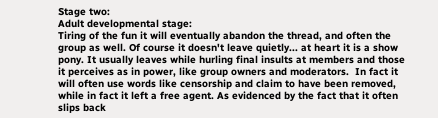Stage two:
Adult developmental stage:
Tiring of the fun it will eventually abandon the thread, and often the group as well. Of course it doesn't leave quietly... at heart it is a show pony. It usually leaves while hurling final insults at members and those it perceives as in power, like group owners and moderators.  In fact it will often use words like censorship and claim to have been removed, while in fact it left a free agent. As evidenced by the fact that it often slips back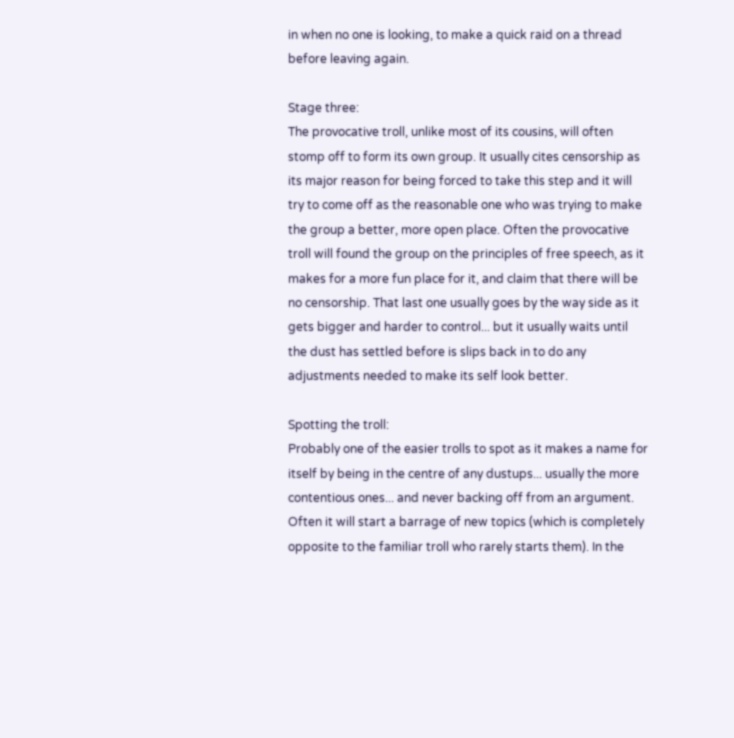in when no one is looking, to make a quick raid on a thread before leaving again.

Stage three:
The provocative troll, unlike most of its cousins, will often stomp off to form its own group. It usually cites censorship as its major reason for being forced to take this step and it will try to come off as the reasonable one who was trying to make the group a better, more open place. Often the provocative troll will found the group on the principles of free speech, as it makes for a more fun place for it, and claim that there will be no censorship. That last one usually goes by the way side as it gets bigger and harder to control... but it usually waits until the dust has settled before is slips back in to do any adjustments needed to make its self look better.

Spotting the troll:
Probably one of the easier trolls to spot as it makes a name for itself by being in the centre of any dustups... usually the more contentious ones... and never backing off from an argument. Often it will start a barrage of new topics (which is completely opposite to the familiar troll who rarely starts them). In the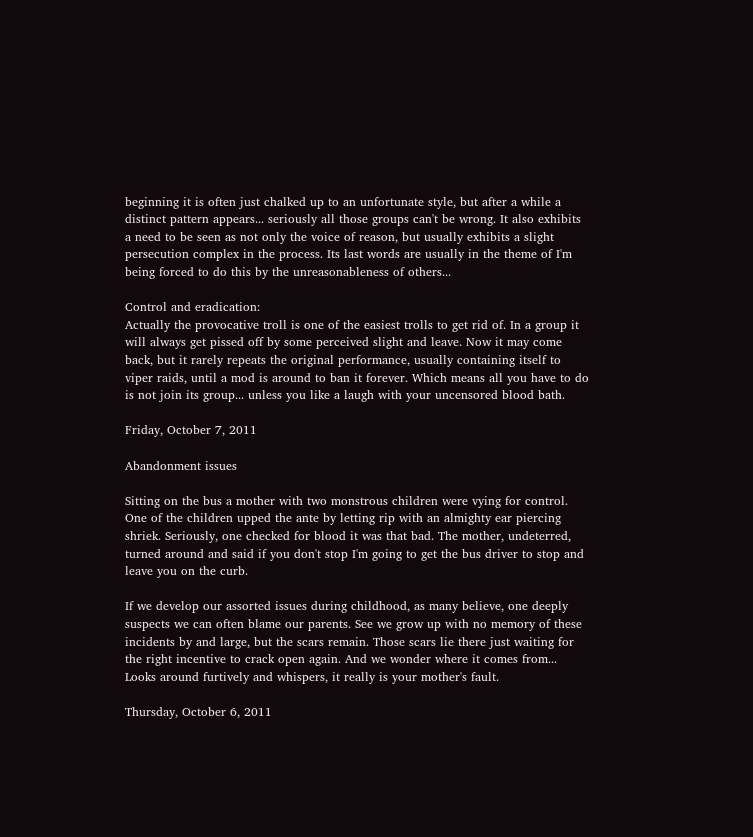beginning it is often just chalked up to an unfortunate style, but after a while a distinct pattern appears... seriously all those groups can't be wrong. It also exhibits a need to be seen as not only the voice of reason, but usually exhibits a slight persecution complex in the process. Its last words are usually in the theme of I'm being forced to do this by the unreasonableness of others...

Control and eradication:
Actually the provocative troll is one of the easiest trolls to get rid of. In a group it will always get pissed off by some perceived slight and leave. Now it may come back, but it rarely repeats the original performance, usually containing itself to viper raids, until a mod is around to ban it forever. Which means all you have to do is not join its group... unless you like a laugh with your uncensored blood bath.

Friday, October 7, 2011

Abandonment issues

Sitting on the bus a mother with two monstrous children were vying for control. One of the children upped the ante by letting rip with an almighty ear piercing shriek. Seriously, one checked for blood it was that bad. The mother, undeterred, turned around and said if you don't stop I'm going to get the bus driver to stop and leave you on the curb.

If we develop our assorted issues during childhood, as many believe, one deeply suspects we can often blame our parents. See we grow up with no memory of these incidents by and large, but the scars remain. Those scars lie there just waiting for the right incentive to crack open again. And we wonder where it comes from...
Looks around furtively and whispers, it really is your mother's fault.

Thursday, October 6, 2011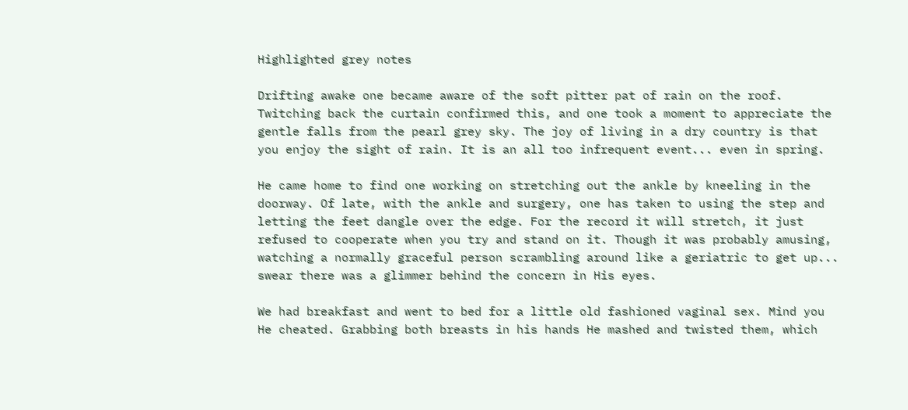Highlighted grey notes

Drifting awake one became aware of the soft pitter pat of rain on the roof. Twitching back the curtain confirmed this, and one took a moment to appreciate the gentle falls from the pearl grey sky. The joy of living in a dry country is that you enjoy the sight of rain. It is an all too infrequent event... even in spring.

He came home to find one working on stretching out the ankle by kneeling in the doorway. Of late, with the ankle and surgery, one has taken to using the step and letting the feet dangle over the edge. For the record it will stretch, it just refused to cooperate when you try and stand on it. Though it was probably amusing, watching a normally graceful person scrambling around like a geriatric to get up... swear there was a glimmer behind the concern in His eyes.

We had breakfast and went to bed for a little old fashioned vaginal sex. Mind you He cheated. Grabbing both breasts in his hands He mashed and twisted them, which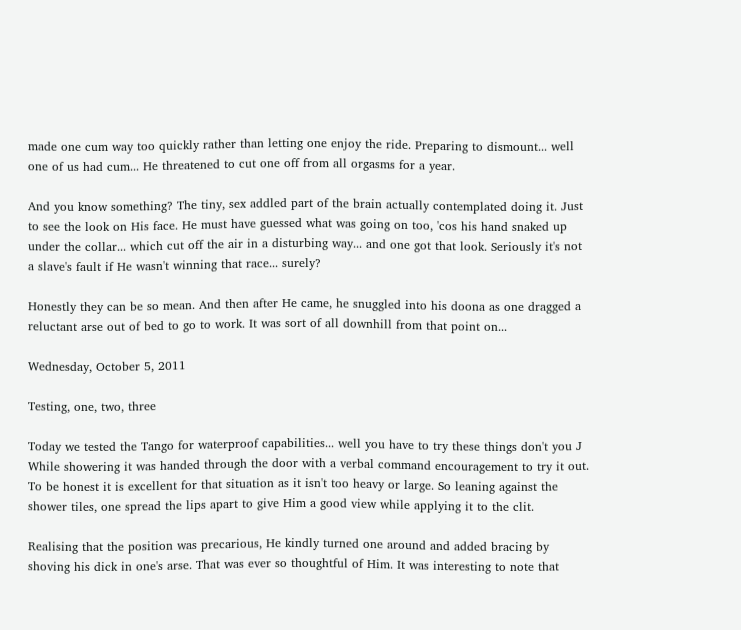made one cum way too quickly rather than letting one enjoy the ride. Preparing to dismount... well one of us had cum... He threatened to cut one off from all orgasms for a year.

And you know something? The tiny, sex addled part of the brain actually contemplated doing it. Just to see the look on His face. He must have guessed what was going on too, 'cos his hand snaked up under the collar... which cut off the air in a disturbing way... and one got that look. Seriously it's not a slave's fault if He wasn't winning that race... surely?

Honestly they can be so mean. And then after He came, he snuggled into his doona as one dragged a reluctant arse out of bed to go to work. It was sort of all downhill from that point on...

Wednesday, October 5, 2011

Testing, one, two, three

Today we tested the Tango for waterproof capabilities... well you have to try these things don't you J While showering it was handed through the door with a verbal command encouragement to try it out. To be honest it is excellent for that situation as it isn't too heavy or large. So leaning against the shower tiles, one spread the lips apart to give Him a good view while applying it to the clit.

Realising that the position was precarious, He kindly turned one around and added bracing by shoving his dick in one's arse. That was ever so thoughtful of Him. It was interesting to note that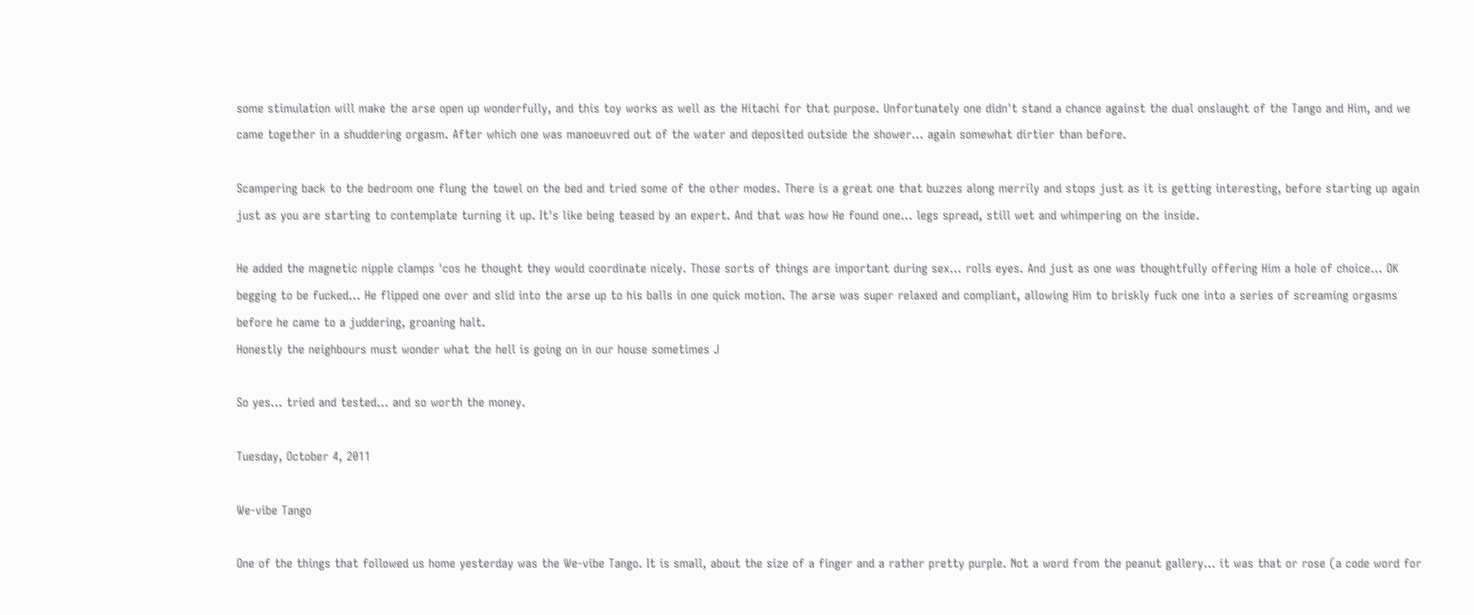some stimulation will make the arse open up wonderfully, and this toy works as well as the Hitachi for that purpose. Unfortunately one didn't stand a chance against the dual onslaught of the Tango and Him, and we came together in a shuddering orgasm. After which one was manoeuvred out of the water and deposited outside the shower... again somewhat dirtier than before.

Scampering back to the bedroom one flung the towel on the bed and tried some of the other modes. There is a great one that buzzes along merrily and stops just as it is getting interesting, before starting up again just as you are starting to contemplate turning it up. It's like being teased by an expert. And that was how He found one... legs spread, still wet and whimpering on the inside.

He added the magnetic nipple clamps 'cos he thought they would coordinate nicely. Those sorts of things are important during sex... rolls eyes. And just as one was thoughtfully offering Him a hole of choice... OK begging to be fucked... He flipped one over and slid into the arse up to his balls in one quick motion. The arse was super relaxed and compliant, allowing Him to briskly fuck one into a series of screaming orgasms before he came to a juddering, groaning halt.
Honestly the neighbours must wonder what the hell is going on in our house sometimes J

So yes... tried and tested... and so worth the money.

Tuesday, October 4, 2011

We-vibe Tango

One of the things that followed us home yesterday was the We-vibe Tango. It is small, about the size of a finger and a rather pretty purple. Not a word from the peanut gallery... it was that or rose (a code word for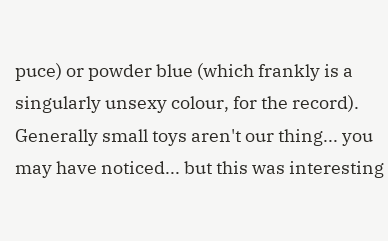puce) or powder blue (which frankly is a singularly unsexy colour, for the record). Generally small toys aren't our thing... you may have noticed... but this was interesting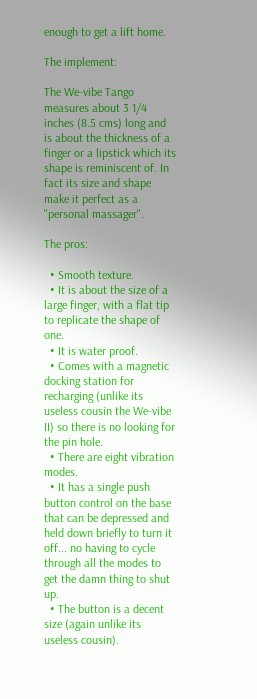enough to get a lift home.

The implement:

The We-vibe Tango measures about 3 1/4 inches (8.5 cms) long and is about the thickness of a finger or a lipstick which its shape is reminiscent of. In fact its size and shape make it perfect as a "personal massager".

The pros:

  • Smooth texture.
  • It is about the size of a large finger, with a flat tip to replicate the shape of one.
  • It is water proof.
  • Comes with a magnetic docking station for recharging (unlike its useless cousin the We-vibe II) so there is no looking for the pin hole.
  • There are eight vibration modes.
  • It has a single push button control on the base that can be depressed and held down briefly to turn it off... no having to cycle through all the modes to get the damn thing to shut up.
  • The button is a decent size (again unlike its useless cousin).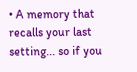• A memory that recalls your last setting... so if you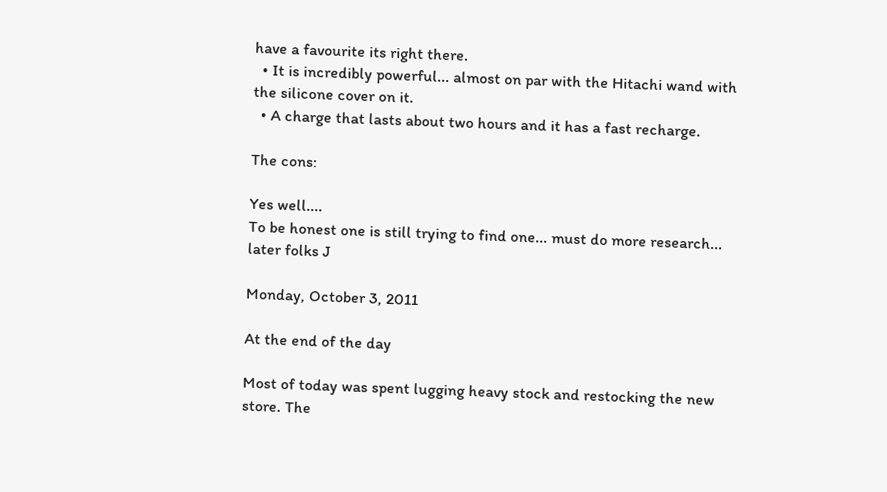have a favourite its right there.
  • It is incredibly powerful... almost on par with the Hitachi wand with the silicone cover on it.
  • A charge that lasts about two hours and it has a fast recharge.

The cons:

Yes well....
To be honest one is still trying to find one... must do more research... later folks J

Monday, October 3, 2011

At the end of the day

Most of today was spent lugging heavy stock and restocking the new store. The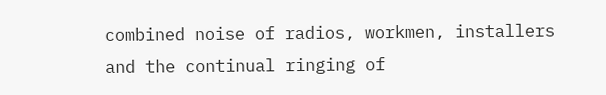combined noise of radios, workmen, installers and the continual ringing of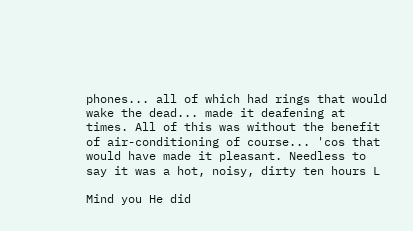phones... all of which had rings that would wake the dead... made it deafening at times. All of this was without the benefit of air-conditioning of course... 'cos that would have made it pleasant. Needless to say it was a hot, noisy, dirty ten hours L

Mind you He did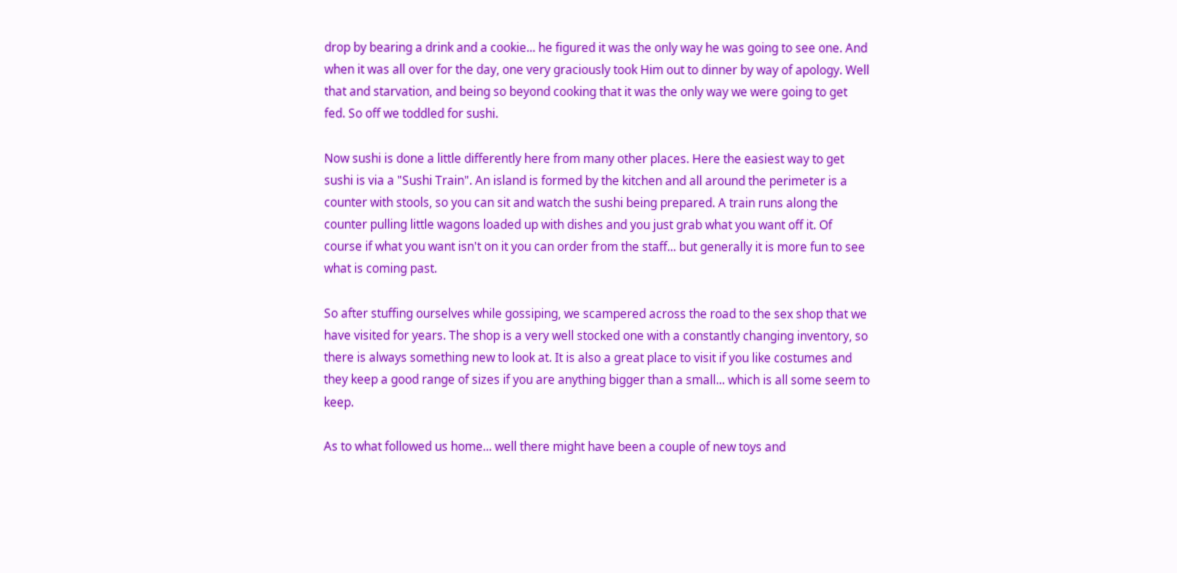drop by bearing a drink and a cookie... he figured it was the only way he was going to see one. And when it was all over for the day, one very graciously took Him out to dinner by way of apology. Well that and starvation, and being so beyond cooking that it was the only way we were going to get fed. So off we toddled for sushi.

Now sushi is done a little differently here from many other places. Here the easiest way to get sushi is via a "Sushi Train". An island is formed by the kitchen and all around the perimeter is a counter with stools, so you can sit and watch the sushi being prepared. A train runs along the counter pulling little wagons loaded up with dishes and you just grab what you want off it. Of course if what you want isn't on it you can order from the staff... but generally it is more fun to see what is coming past.

So after stuffing ourselves while gossiping, we scampered across the road to the sex shop that we have visited for years. The shop is a very well stocked one with a constantly changing inventory, so there is always something new to look at. It is also a great place to visit if you like costumes and they keep a good range of sizes if you are anything bigger than a small... which is all some seem to keep.

As to what followed us home... well there might have been a couple of new toys and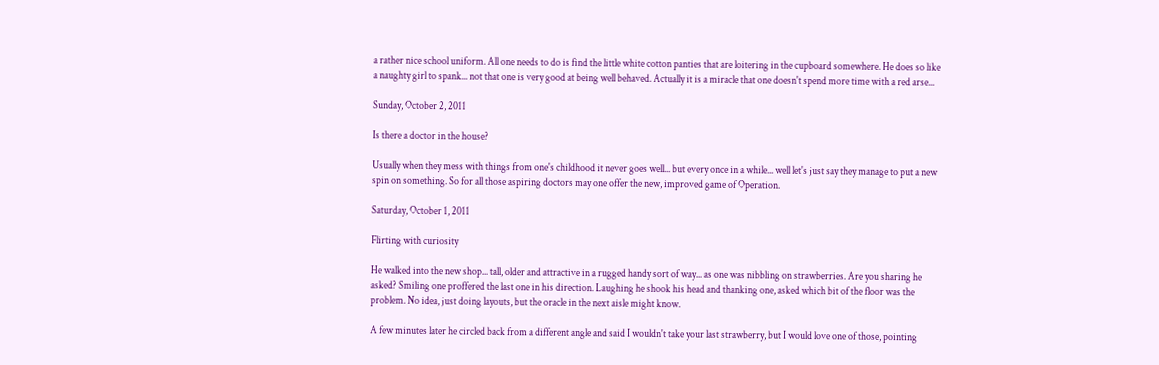a rather nice school uniform. All one needs to do is find the little white cotton panties that are loitering in the cupboard somewhere. He does so like a naughty girl to spank... not that one is very good at being well behaved. Actually it is a miracle that one doesn't spend more time with a red arse...

Sunday, October 2, 2011

Is there a doctor in the house?

Usually when they mess with things from one's childhood it never goes well... but every once in a while... well let's just say they manage to put a new spin on something. So for all those aspiring doctors may one offer the new, improved game of Operation.

Saturday, October 1, 2011

Flirting with curiosity

He walked into the new shop... tall, older and attractive in a rugged handy sort of way... as one was nibbling on strawberries. Are you sharing he asked? Smiling one proffered the last one in his direction. Laughing he shook his head and thanking one, asked which bit of the floor was the problem. No idea, just doing layouts, but the oracle in the next aisle might know.

A few minutes later he circled back from a different angle and said I wouldn't take your last strawberry, but I would love one of those, pointing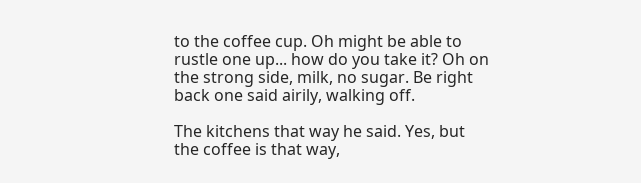to the coffee cup. Oh might be able to rustle one up... how do you take it? Oh on the strong side, milk, no sugar. Be right back one said airily, walking off.

The kitchens that way he said. Yes, but the coffee is that way,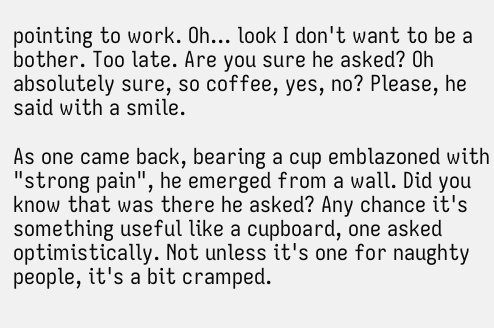pointing to work. Oh... look I don't want to be a bother. Too late. Are you sure he asked? Oh absolutely sure, so coffee, yes, no? Please, he said with a smile.

As one came back, bearing a cup emblazoned with "strong pain", he emerged from a wall. Did you know that was there he asked? Any chance it's something useful like a cupboard, one asked optimistically. Not unless it's one for naughty people, it's a bit cramped.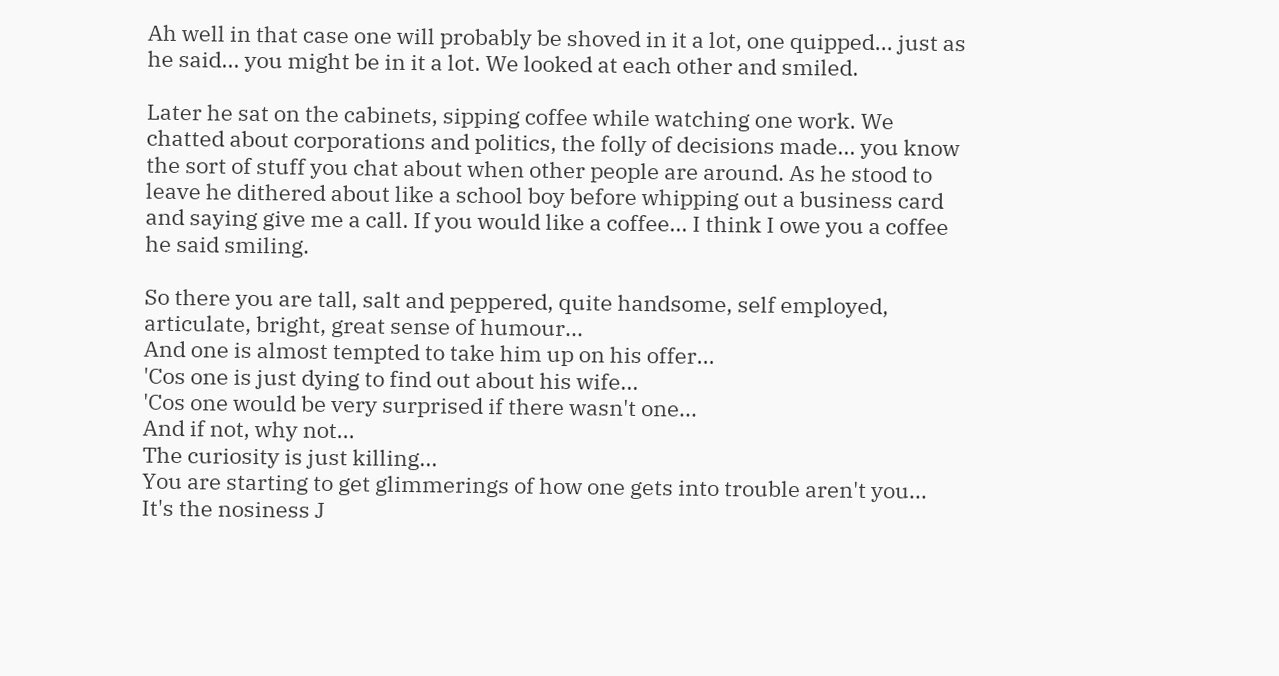Ah well in that case one will probably be shoved in it a lot, one quipped... just as he said... you might be in it a lot. We looked at each other and smiled.

Later he sat on the cabinets, sipping coffee while watching one work. We chatted about corporations and politics, the folly of decisions made... you know the sort of stuff you chat about when other people are around. As he stood to leave he dithered about like a school boy before whipping out a business card and saying give me a call. If you would like a coffee... I think I owe you a coffee he said smiling.

So there you are tall, salt and peppered, quite handsome, self employed, articulate, bright, great sense of humour...
And one is almost tempted to take him up on his offer...
'Cos one is just dying to find out about his wife...
'Cos one would be very surprised if there wasn't one...
And if not, why not...
The curiosity is just killing...
You are starting to get glimmerings of how one gets into trouble aren't you...
It's the nosiness J